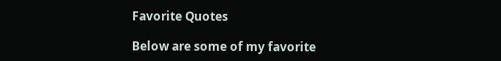Favorite Quotes

Below are some of my favorite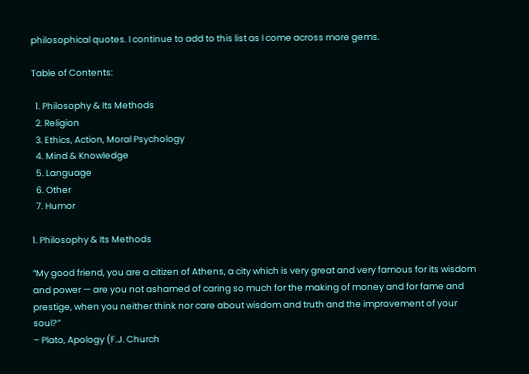philosophical quotes. I continue to add to this list as I come across more gems.

Table of Contents:

  1. Philosophy & Its Methods
  2. Religion
  3. Ethics, Action, Moral Psychology
  4. Mind & Knowledge
  5. Language
  6. Other
  7. Humor

1. Philosophy & Its Methods

“My good friend, you are a citizen of Athens, a city which is very great and very famous for its wisdom and power — are you not ashamed of caring so much for the making of money and for fame and prestige, when you neither think nor care about wisdom and truth and the improvement of your soul?”
– Plato, Apology (F.J. Church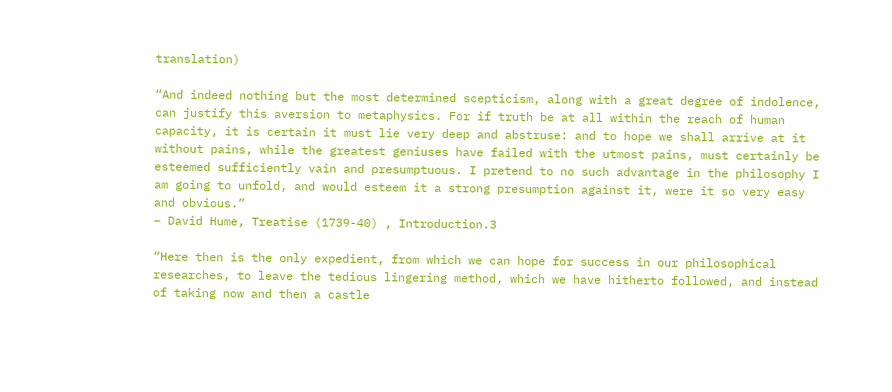translation)

“And indeed nothing but the most determined scepticism, along with a great degree of indolence, can justify this aversion to metaphysics. For if truth be at all within the reach of human capacity, it is certain it must lie very deep and abstruse: and to hope we shall arrive at it without pains, while the greatest geniuses have failed with the utmost pains, must certainly be esteemed sufficiently vain and presumptuous. I pretend to no such advantage in the philosophy I am going to unfold, and would esteem it a strong presumption against it, were it so very easy and obvious.”
– David Hume, Treatise (1739-40) , Introduction.3

“Here then is the only expedient, from which we can hope for success in our philosophical researches, to leave the tedious lingering method, which we have hitherto followed, and instead of taking now and then a castle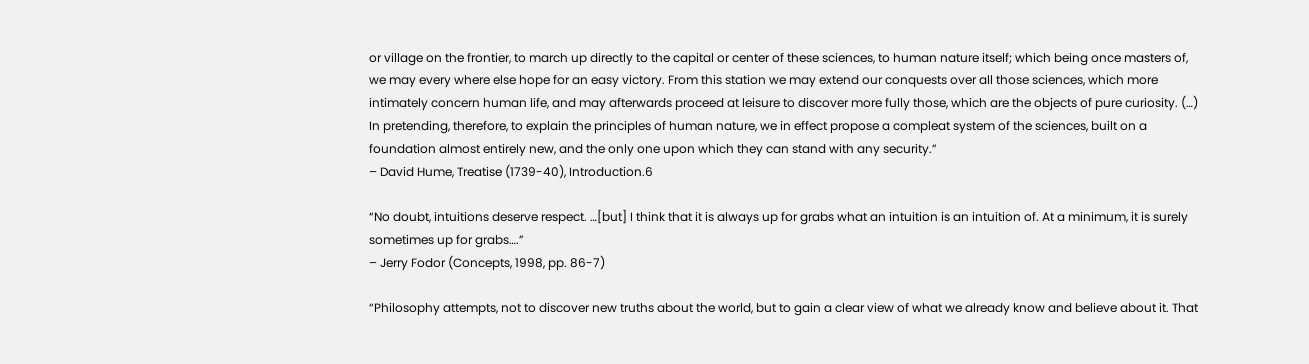or village on the frontier, to march up directly to the capital or center of these sciences, to human nature itself; which being once masters of, we may every where else hope for an easy victory. From this station we may extend our conquests over all those sciences, which more intimately concern human life, and may afterwards proceed at leisure to discover more fully those, which are the objects of pure curiosity. (…) In pretending, therefore, to explain the principles of human nature, we in effect propose a compleat system of the sciences, built on a foundation almost entirely new, and the only one upon which they can stand with any security.”
– David Hume, Treatise (1739-40), Introduction.6

“No doubt, intuitions deserve respect. …[but] I think that it is always up for grabs what an intuition is an intuition of. At a minimum, it is surely sometimes up for grabs….”
– Jerry Fodor (Concepts, 1998, pp. 86-7)

“Philosophy attempts, not to discover new truths about the world, but to gain a clear view of what we already know and believe about it. That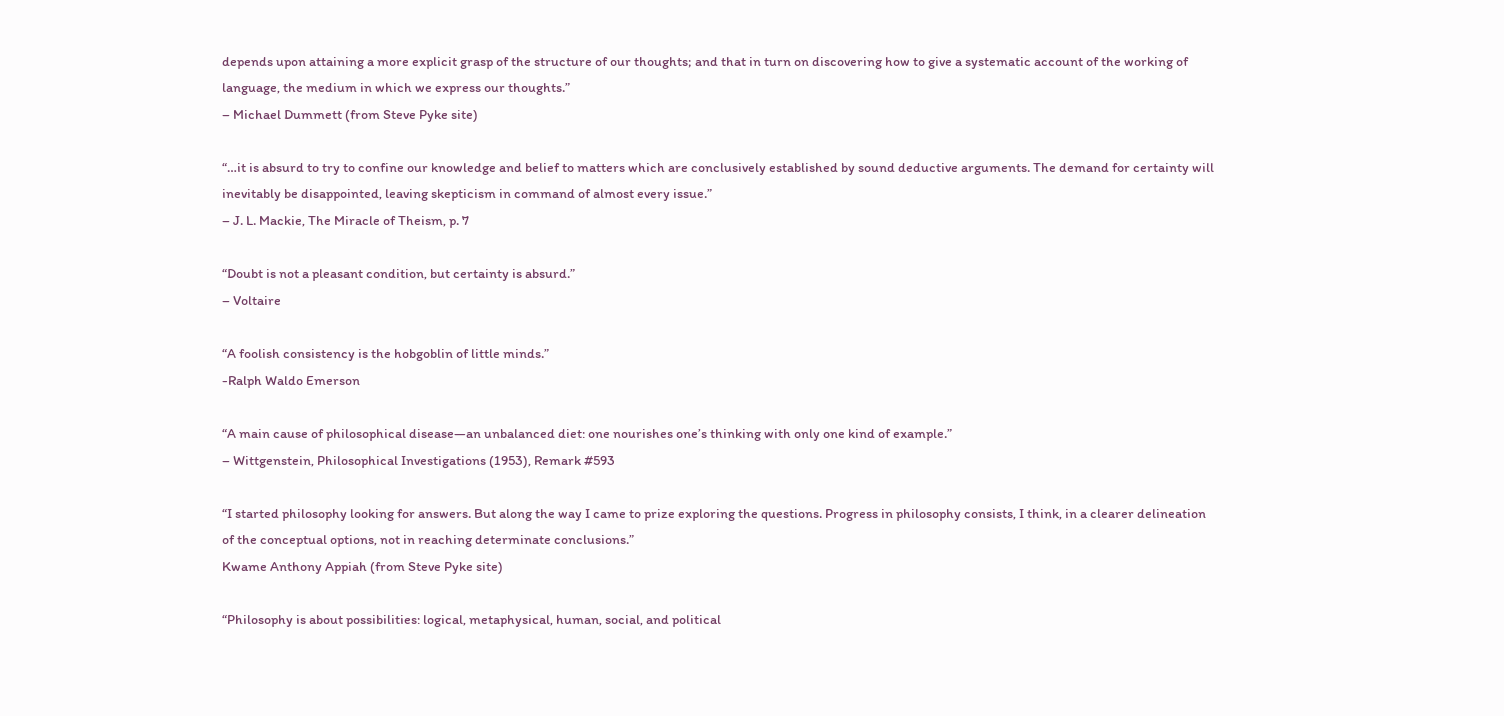depends upon attaining a more explicit grasp of the structure of our thoughts; and that in turn on discovering how to give a systematic account of the working of language, the medium in which we express our thoughts.”
– Michael Dummett (from Steve Pyke site)

“…it is absurd to try to confine our knowledge and belief to matters which are conclusively established by sound deductive arguments. The demand for certainty will inevitably be disappointed, leaving skepticism in command of almost every issue.”
– J. L. Mackie, The Miracle of Theism, p. 7

“Doubt is not a pleasant condition, but certainty is absurd.”
– Voltaire

“A foolish consistency is the hobgoblin of little minds.”
-Ralph Waldo Emerson

“A main cause of philosophical disease—an unbalanced diet: one nourishes one’s thinking with only one kind of example.”
– Wittgenstein, Philosophical Investigations (1953), Remark #593

“I started philosophy looking for answers. But along the way I came to prize exploring the questions. Progress in philosophy consists, I think, in a clearer delineation of the conceptual options, not in reaching determinate conclusions.”
Kwame Anthony Appiah (from Steve Pyke site)

“Philosophy is about possibilities: logical, metaphysical, human, social, and political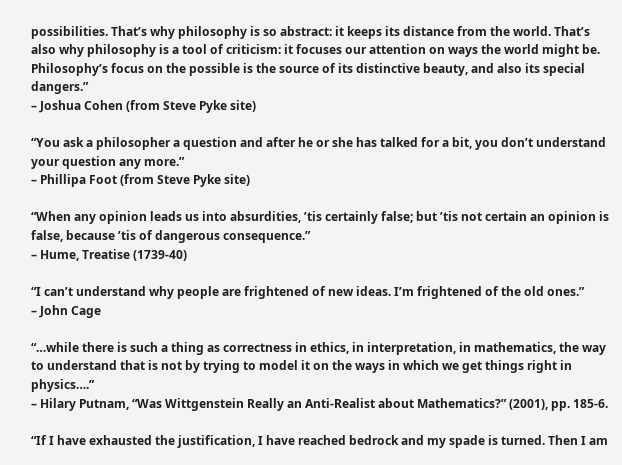possibilities. That’s why philosophy is so abstract: it keeps its distance from the world. That’s also why philosophy is a tool of criticism: it focuses our attention on ways the world might be. Philosophy’s focus on the possible is the source of its distinctive beauty, and also its special dangers.”
– Joshua Cohen (from Steve Pyke site)

“You ask a philosopher a question and after he or she has talked for a bit, you don’t understand your question any more.”
– Phillipa Foot (from Steve Pyke site)

“When any opinion leads us into absurdities, ’tis certainly false; but ’tis not certain an opinion is false, because ’tis of dangerous consequence.”
– Hume, Treatise (1739-40)

“I can’t understand why people are frightened of new ideas. I’m frightened of the old ones.”
– John Cage

“…while there is such a thing as correctness in ethics, in interpretation, in mathematics, the way to understand that is not by trying to model it on the ways in which we get things right in physics….”
– Hilary Putnam, “Was Wittgenstein Really an Anti-Realist about Mathematics?” (2001), pp. 185-6.

“If I have exhausted the justification, I have reached bedrock and my spade is turned. Then I am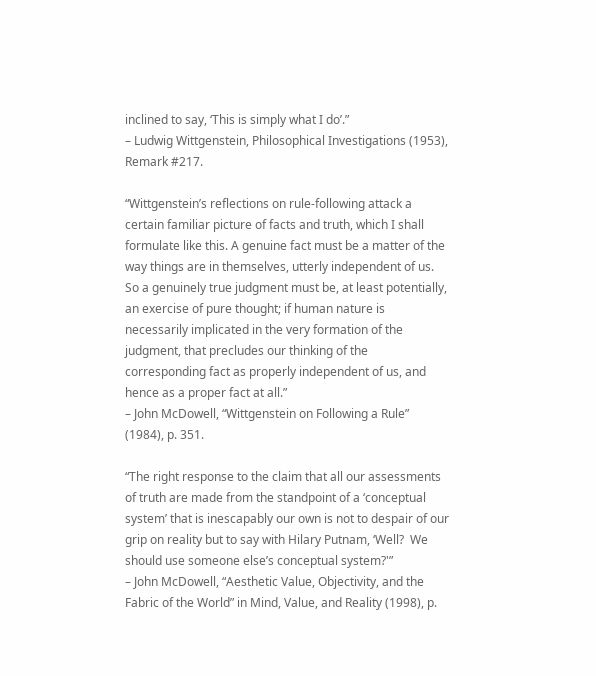inclined to say, ‘This is simply what I do’.”
– Ludwig Wittgenstein, Philosophical Investigations (1953), Remark #217.

“Wittgenstein’s reflections on rule-following attack a certain familiar picture of facts and truth, which I shall formulate like this. A genuine fact must be a matter of the way things are in themselves, utterly independent of us. So a genuinely true judgment must be, at least potentially, an exercise of pure thought; if human nature is necessarily implicated in the very formation of the judgment, that precludes our thinking of the corresponding fact as properly independent of us, and hence as a proper fact at all.”
– John McDowell, “Wittgenstein on Following a Rule” (1984), p. 351.

“The right response to the claim that all our assessments of truth are made from the standpoint of a ‘conceptual system’ that is inescapably our own is not to despair of our grip on reality but to say with Hilary Putnam, ‘Well?  We should use someone else’s conceptual system?'”
– John McDowell, “Aesthetic Value, Objectivity, and the Fabric of the World” in Mind, Value, and Reality (1998), p.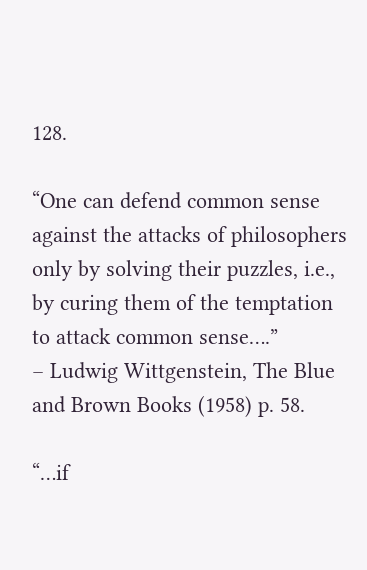128.

“One can defend common sense against the attacks of philosophers only by solving their puzzles, i.e., by curing them of the temptation to attack common sense….”
– Ludwig Wittgenstein, The Blue and Brown Books (1958) p. 58.

“…if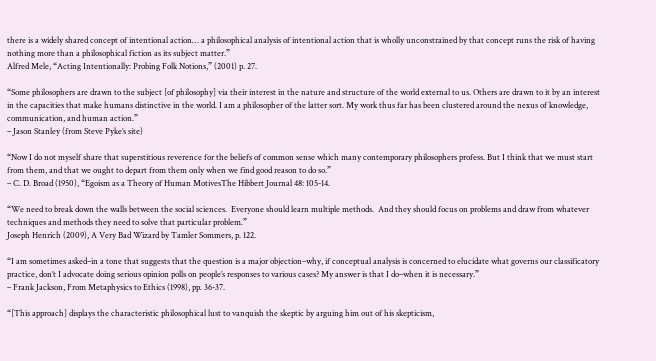there is a widely shared concept of intentional action… a philosophical analysis of intentional action that is wholly unconstrained by that concept runs the risk of having nothing more than a philosophical fiction as its subject matter.”
Alfred Mele, “Acting Intentionally: Probing Folk Notions,” (2001) p. 27.

“Some philosophers are drawn to the subject [of philosophy] via their interest in the nature and structure of the world external to us. Others are drawn to it by an interest in the capacities that make humans distinctive in the world. I am a philosopher of the latter sort. My work thus far has been clustered around the nexus of knowledge, communication, and human action.”
– Jason Stanley (from Steve Pyke’s site)

“Now I do not myself share that superstitious reverence for the beliefs of common sense which many contemporary philosophers profess. But I think that we must start from them, and that we ought to depart from them only when we find good reason to do so.”
– C. D. Broad (1950), “Egoism as a Theory of Human MotivesThe Hibbert Journal 48: 105-14.

“We need to break down the walls between the social sciences.  Everyone should learn multiple methods.  And they should focus on problems and draw from whatever techniques and methods they need to solve that particular problem.”
Joseph Henrich (2009), A Very Bad Wizard by Tamler Sommers, p. 122.

“I am sometimes asked–in a tone that suggests that the question is a major objection–why, if conceptual analysis is concerned to elucidate what governs our classificatory practice, don’t I advocate doing serious opinion polls on people’s responses to various cases? My answer is that I do–when it is necessary.”
– Frank Jackson, From Metaphysics to Ethics (1998), pp. 36-37.

“[This approach] displays the characteristic philosophical lust to vanquish the skeptic by arguing him out of his skepticism,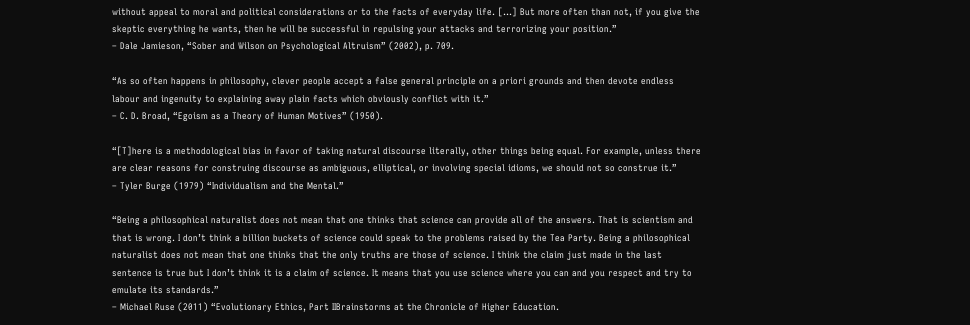without appeal to moral and political considerations or to the facts of everyday life. […] But more often than not, if you give the skeptic everything he wants, then he will be successful in repulsing your attacks and terrorizing your position.”
– Dale Jamieson, “Sober and Wilson on Psychological Altruism” (2002), p. 709.

“As so often happens in philosophy, clever people accept a false general principle on a priori grounds and then devote endless labour and ingenuity to explaining away plain facts which obviously conflict with it.”
– C. D. Broad, “Egoism as a Theory of Human Motives” (1950).

“[T]here is a methodological bias in favor of taking natural discourse literally, other things being equal. For example, unless there are clear reasons for construing discourse as ambiguous, elliptical, or involving special idioms, we should not so construe it.”
– Tyler Burge (1979) “Individualism and the Mental.”

“Being a philosophical naturalist does not mean that one thinks that science can provide all of the answers. That is scientism and that is wrong. I don’t think a billion buckets of science could speak to the problems raised by the Tea Party. Being a philosophical naturalist does not mean that one thinks that the only truths are those of science. I think the claim just made in the last sentence is true but I don’t think it is a claim of science. It means that you use science where you can and you respect and try to emulate its standards.”
– Michael Ruse (2011) “Evolutionary Ethics, Part IIBrainstorms at the Chronicle of Higher Education.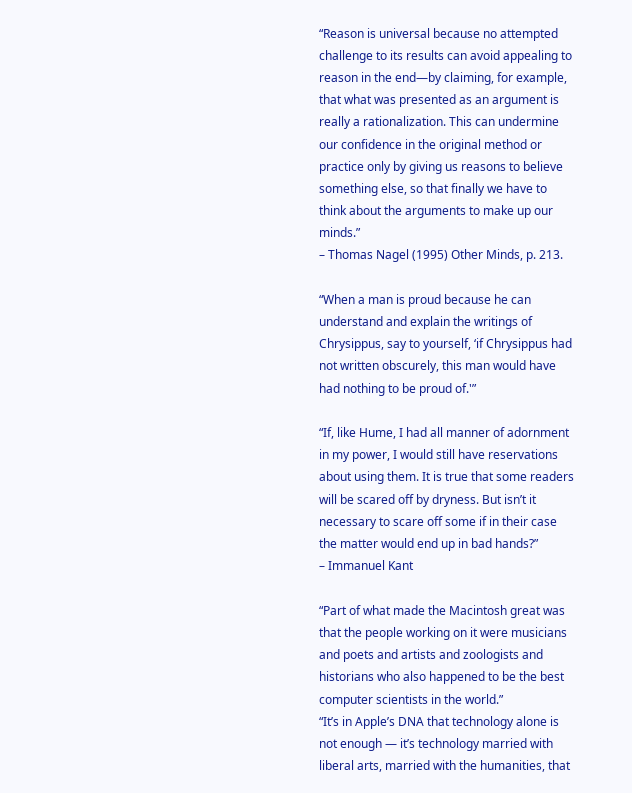“Reason is universal because no attempted challenge to its results can avoid appealing to reason in the end—by claiming, for example, that what was presented as an argument is really a rationalization. This can undermine our confidence in the original method or practice only by giving us reasons to believe something else, so that finally we have to think about the arguments to make up our minds.”
– Thomas Nagel (1995) Other Minds, p. 213.

“When a man is proud because he can understand and explain the writings of Chrysippus, say to yourself, ‘if Chrysippus had not written obscurely, this man would have had nothing to be proud of.'”

“If, like Hume, I had all manner of adornment in my power, I would still have reservations about using them. It is true that some readers will be scared off by dryness. But isn’t it necessary to scare off some if in their case the matter would end up in bad hands?”
– Immanuel Kant

“Part of what made the Macintosh great was that the people working on it were musicians and poets and artists and zoologists and historians who also happened to be the best computer scientists in the world.”
“It’s in Apple’s DNA that technology alone is not enough — it’s technology married with liberal arts, married with the humanities, that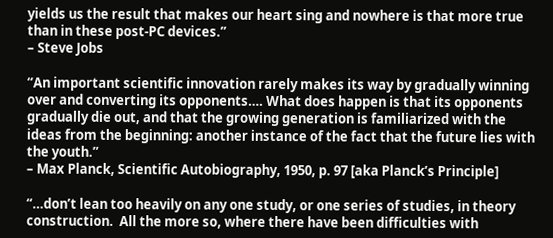yields us the result that makes our heart sing and nowhere is that more true than in these post-PC devices.”
– Steve Jobs

“An important scientific innovation rarely makes its way by gradually winning over and converting its opponents…. What does happen is that its opponents gradually die out, and that the growing generation is familiarized with the ideas from the beginning: another instance of the fact that the future lies with the youth.”
– Max Planck, Scientific Autobiography, 1950, p. 97 [aka Planck’s Principle]

“…don’t lean too heavily on any one study, or one series of studies, in theory construction.  All the more so, where there have been difficulties with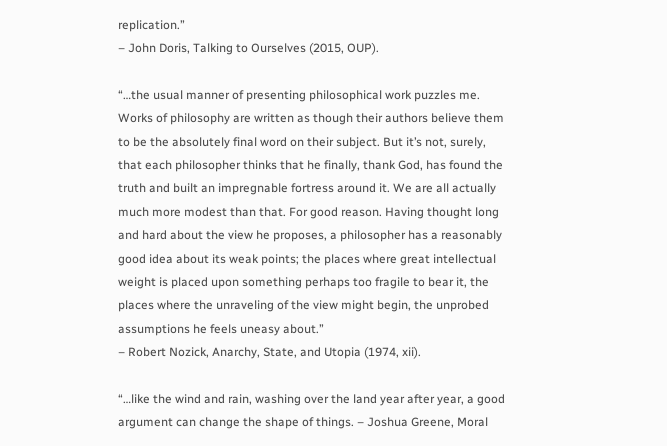replication.”
– John Doris, Talking to Ourselves (2015, OUP).

“…the usual manner of presenting philosophical work puzzles me. Works of philosophy are written as though their authors believe them to be the absolutely final word on their subject. But it’s not, surely, that each philosopher thinks that he finally, thank God, has found the truth and built an impregnable fortress around it. We are all actually much more modest than that. For good reason. Having thought long and hard about the view he proposes, a philosopher has a reasonably good idea about its weak points; the places where great intellectual weight is placed upon something perhaps too fragile to bear it, the places where the unraveling of the view might begin, the unprobed assumptions he feels uneasy about.”
– Robert Nozick, Anarchy, State, and Utopia (1974, xii).

“…like the wind and rain, washing over the land year after year, a good argument can change the shape of things. – Joshua Greene, Moral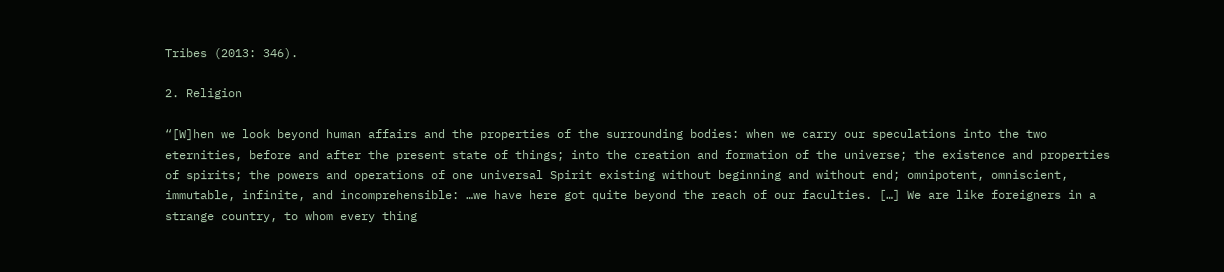Tribes (2013: 346).

2. Religion

“[W]hen we look beyond human affairs and the properties of the surrounding bodies: when we carry our speculations into the two eternities, before and after the present state of things; into the creation and formation of the universe; the existence and properties of spirits; the powers and operations of one universal Spirit existing without beginning and without end; omnipotent, omniscient, immutable, infinite, and incomprehensible: …we have here got quite beyond the reach of our faculties. […] We are like foreigners in a strange country, to whom every thing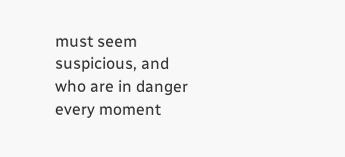must seem suspicious, and who are in danger every moment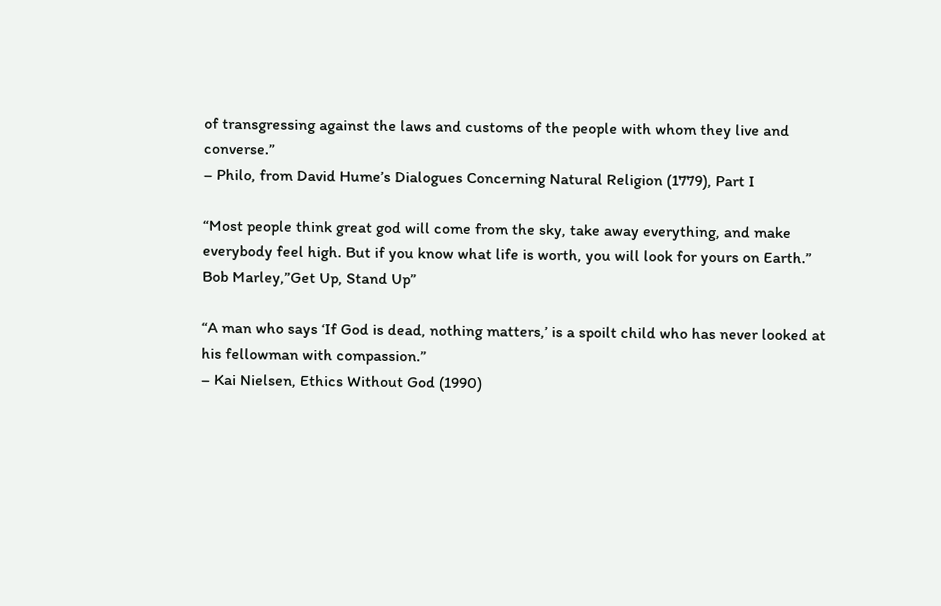of transgressing against the laws and customs of the people with whom they live and converse.”
– Philo, from David Hume’s Dialogues Concerning Natural Religion (1779), Part I

“Most people think great god will come from the sky, take away everything, and make everybody feel high. But if you know what life is worth, you will look for yours on Earth.”
Bob Marley,”Get Up, Stand Up”

“A man who says ‘If God is dead, nothing matters,’ is a spoilt child who has never looked at his fellowman with compassion.”
– Kai Nielsen, Ethics Without God (1990)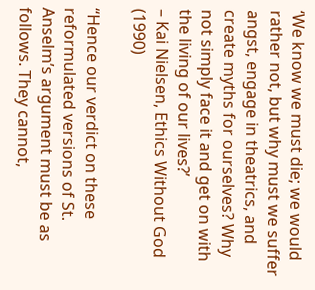‘We know we must die; we would rather not, but why must we suffer angst, engage in theatrics, and create myths for ourselves? Why not simply face it and get on with the living of our lives?’
– Kai Nielsen, Ethics Without God (1990)

“Hence our verdict on these reformulated versions of St. Anselm’s argument must be as follows. They cannot,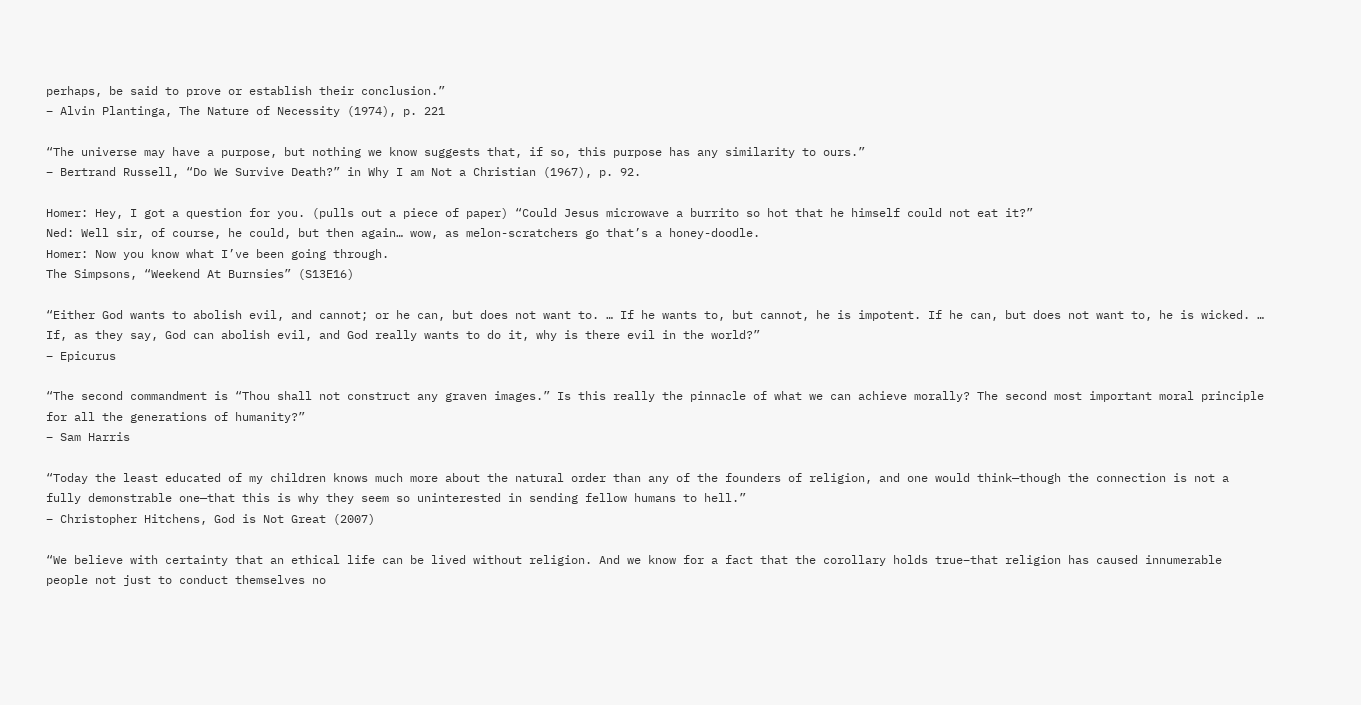perhaps, be said to prove or establish their conclusion.”
– Alvin Plantinga, The Nature of Necessity (1974), p. 221

“The universe may have a purpose, but nothing we know suggests that, if so, this purpose has any similarity to ours.”
– Bertrand Russell, “Do We Survive Death?” in Why I am Not a Christian (1967), p. 92.

Homer: Hey, I got a question for you. (pulls out a piece of paper) “Could Jesus microwave a burrito so hot that he himself could not eat it?”
Ned: Well sir, of course, he could, but then again… wow, as melon-scratchers go that’s a honey-doodle.
Homer: Now you know what I’ve been going through.
The Simpsons, “Weekend At Burnsies” (S13E16)

“Either God wants to abolish evil, and cannot; or he can, but does not want to. … If he wants to, but cannot, he is impotent. If he can, but does not want to, he is wicked. … If, as they say, God can abolish evil, and God really wants to do it, why is there evil in the world?”
– Epicurus

“The second commandment is “Thou shall not construct any graven images.” Is this really the pinnacle of what we can achieve morally? The second most important moral principle for all the generations of humanity?”
– Sam Harris

“Today the least educated of my children knows much more about the natural order than any of the founders of religion, and one would think—though the connection is not a fully demonstrable one—that this is why they seem so uninterested in sending fellow humans to hell.”
– Christopher Hitchens, God is Not Great (2007)

“We believe with certainty that an ethical life can be lived without religion. And we know for a fact that the corollary holds true–that religion has caused innumerable people not just to conduct themselves no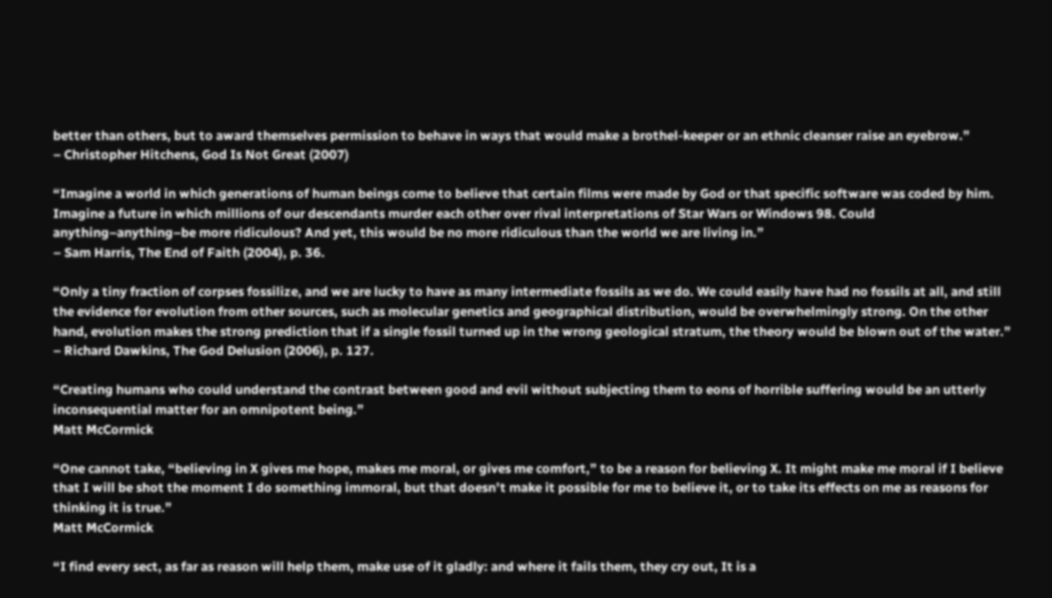better than others, but to award themselves permission to behave in ways that would make a brothel-keeper or an ethnic cleanser raise an eyebrow.”
– Christopher Hitchens, God Is Not Great (2007)

“Imagine a world in which generations of human beings come to believe that certain films were made by God or that specific software was coded by him. Imagine a future in which millions of our descendants murder each other over rival interpretations of Star Wars or Windows 98. Could anything–anything–be more ridiculous? And yet, this would be no more ridiculous than the world we are living in.”
– Sam Harris, The End of Faith (2004), p. 36.

“Only a tiny fraction of corpses fossilize, and we are lucky to have as many intermediate fossils as we do. We could easily have had no fossils at all, and still the evidence for evolution from other sources, such as molecular genetics and geographical distribution, would be overwhelmingly strong. On the other hand, evolution makes the strong prediction that if a single fossil turned up in the wrong geological stratum, the theory would be blown out of the water.”
– Richard Dawkins, The God Delusion (2006), p. 127.

“Creating humans who could understand the contrast between good and evil without subjecting them to eons of horrible suffering would be an utterly inconsequential matter for an omnipotent being.”
Matt McCormick

“One cannot take, “believing in X gives me hope, makes me moral, or gives me comfort,” to be a reason for believing X. It might make me moral if I believe that I will be shot the moment I do something immoral, but that doesn’t make it possible for me to believe it, or to take its effects on me as reasons for thinking it is true.”
Matt McCormick

“I find every sect, as far as reason will help them, make use of it gladly: and where it fails them, they cry out, It is a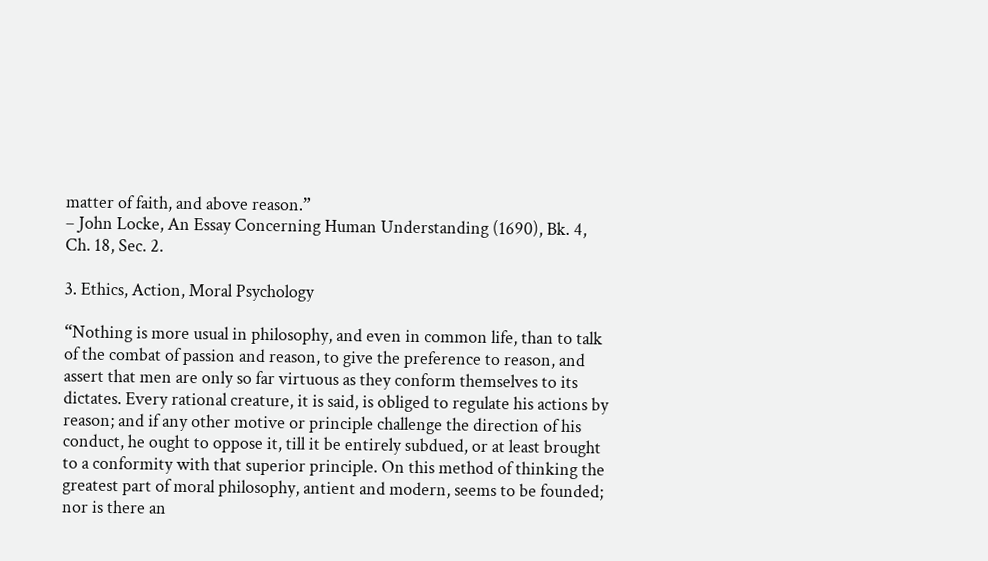matter of faith, and above reason.”
– John Locke, An Essay Concerning Human Understanding (1690), Bk. 4, Ch. 18, Sec. 2.

3. Ethics, Action, Moral Psychology

“Nothing is more usual in philosophy, and even in common life, than to talk of the combat of passion and reason, to give the preference to reason, and assert that men are only so far virtuous as they conform themselves to its dictates. Every rational creature, it is said, is obliged to regulate his actions by reason; and if any other motive or principle challenge the direction of his conduct, he ought to oppose it, till it be entirely subdued, or at least brought to a conformity with that superior principle. On this method of thinking the greatest part of moral philosophy, antient and modern, seems to be founded; nor is there an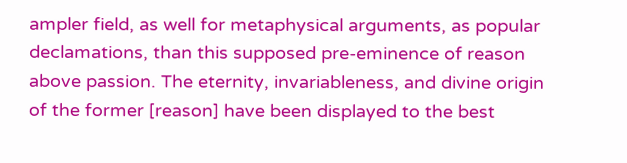ampler field, as well for metaphysical arguments, as popular declamations, than this supposed pre-eminence of reason above passion. The eternity, invariableness, and divine origin of the former [reason] have been displayed to the best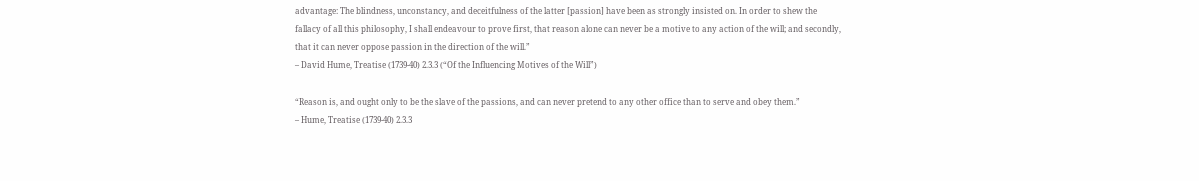advantage: The blindness, unconstancy, and deceitfulness of the latter [passion] have been as strongly insisted on. In order to shew the fallacy of all this philosophy, I shall endeavour to prove first, that reason alone can never be a motive to any action of the will; and secondly, that it can never oppose passion in the direction of the will.”
– David Hume, Treatise (1739-40) 2.3.3 (“Of the Influencing Motives of the Will”)

“Reason is, and ought only to be the slave of the passions, and can never pretend to any other office than to serve and obey them.”
– Hume, Treatise (1739-40) 2.3.3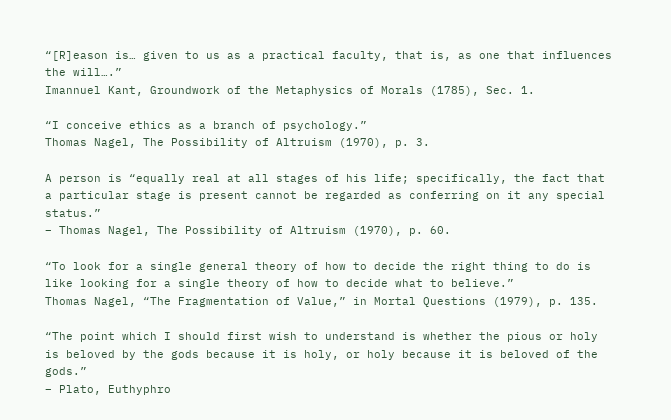“[R]eason is… given to us as a practical faculty, that is, as one that influences the will….”
Imannuel Kant, Groundwork of the Metaphysics of Morals (1785), Sec. 1.

“I conceive ethics as a branch of psychology.”
Thomas Nagel, The Possibility of Altruism (1970), p. 3.

A person is “equally real at all stages of his life; specifically, the fact that a particular stage is present cannot be regarded as conferring on it any special status.”
– Thomas Nagel, The Possibility of Altruism (1970), p. 60.

“To look for a single general theory of how to decide the right thing to do is like looking for a single theory of how to decide what to believe.”
Thomas Nagel, “The Fragmentation of Value,” in Mortal Questions (1979), p. 135.

“The point which I should first wish to understand is whether the pious or holy is beloved by the gods because it is holy, or holy because it is beloved of the gods.”
– Plato, Euthyphro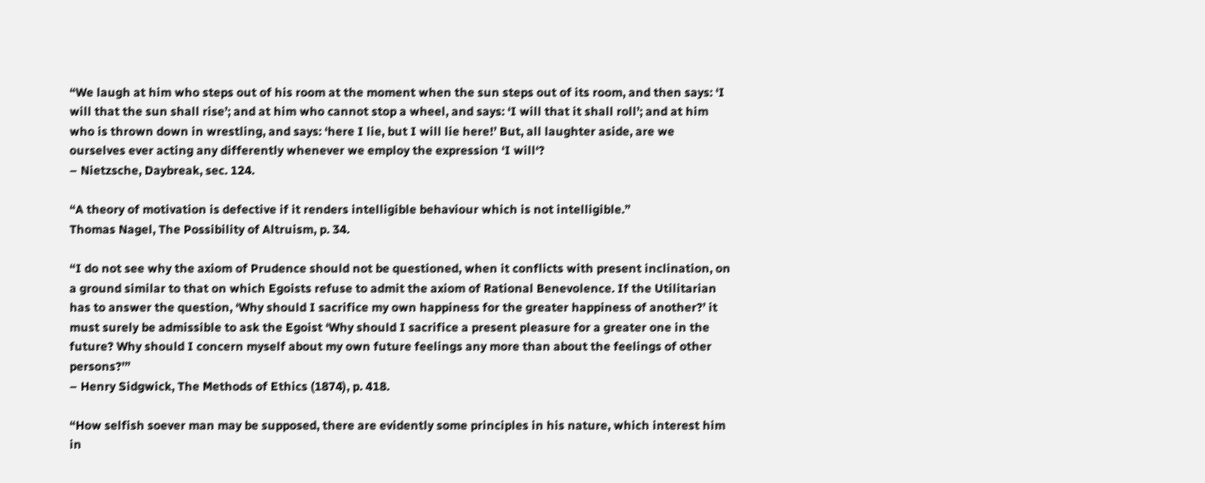“We laugh at him who steps out of his room at the moment when the sun steps out of its room, and then says: ‘I will that the sun shall rise’; and at him who cannot stop a wheel, and says: ‘I will that it shall roll’; and at him who is thrown down in wrestling, and says: ‘here I lie, but I will lie here!’ But, all laughter aside, are we ourselves ever acting any differently whenever we employ the expression ‘I will‘?
– Nietzsche, Daybreak, sec. 124.

“A theory of motivation is defective if it renders intelligible behaviour which is not intelligible.”
Thomas Nagel, The Possibility of Altruism, p. 34.

“I do not see why the axiom of Prudence should not be questioned, when it conflicts with present inclination, on a ground similar to that on which Egoists refuse to admit the axiom of Rational Benevolence. If the Utilitarian has to answer the question, ‘Why should I sacrifice my own happiness for the greater happiness of another?’ it must surely be admissible to ask the Egoist ‘Why should I sacrifice a present pleasure for a greater one in the future? Why should I concern myself about my own future feelings any more than about the feelings of other persons?'”
– Henry Sidgwick, The Methods of Ethics (1874), p. 418.

“How selfish soever man may be supposed, there are evidently some principles in his nature, which interest him in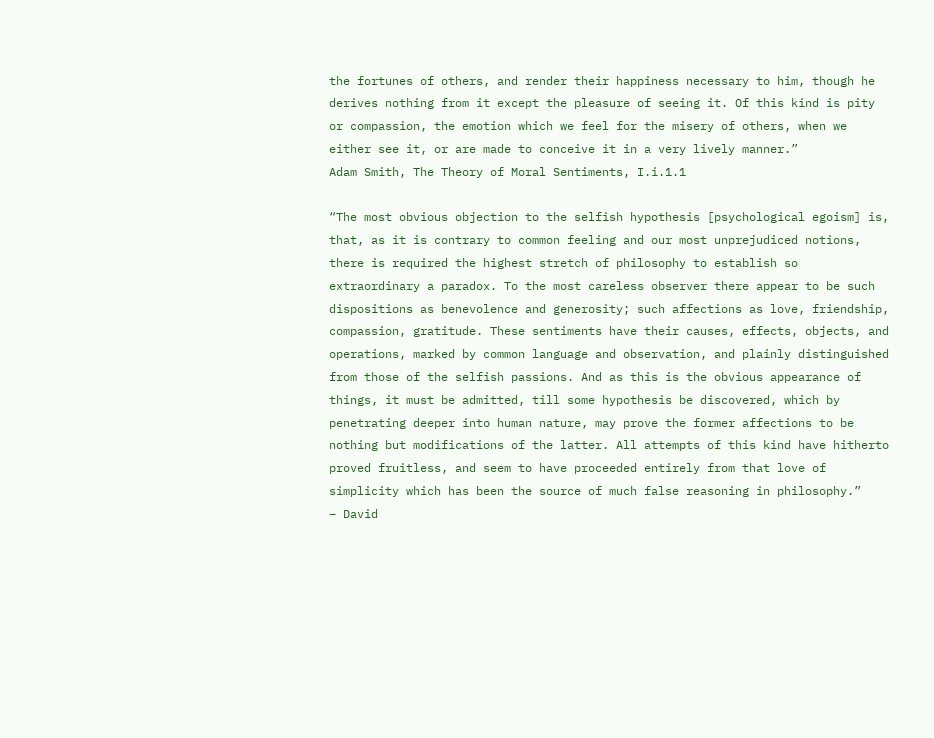the fortunes of others, and render their happiness necessary to him, though he derives nothing from it except the pleasure of seeing it. Of this kind is pity or compassion, the emotion which we feel for the misery of others, when we either see it, or are made to conceive it in a very lively manner.”
Adam Smith, The Theory of Moral Sentiments, I.i.1.1

“The most obvious objection to the selfish hypothesis [psychological egoism] is, that, as it is contrary to common feeling and our most unprejudiced notions, there is required the highest stretch of philosophy to establish so extraordinary a paradox. To the most careless observer there appear to be such dispositions as benevolence and generosity; such affections as love, friendship, compassion, gratitude. These sentiments have their causes, effects, objects, and operations, marked by common language and observation, and plainly distinguished from those of the selfish passions. And as this is the obvious appearance of things, it must be admitted, till some hypothesis be discovered, which by penetrating deeper into human nature, may prove the former affections to be nothing but modifications of the latter. All attempts of this kind have hitherto proved fruitless, and seem to have proceeded entirely from that love of simplicity which has been the source of much false reasoning in philosophy.”
– David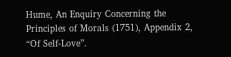Hume, An Enquiry Concerning the Principles of Morals (1751), Appendix 2, “Of Self-Love”.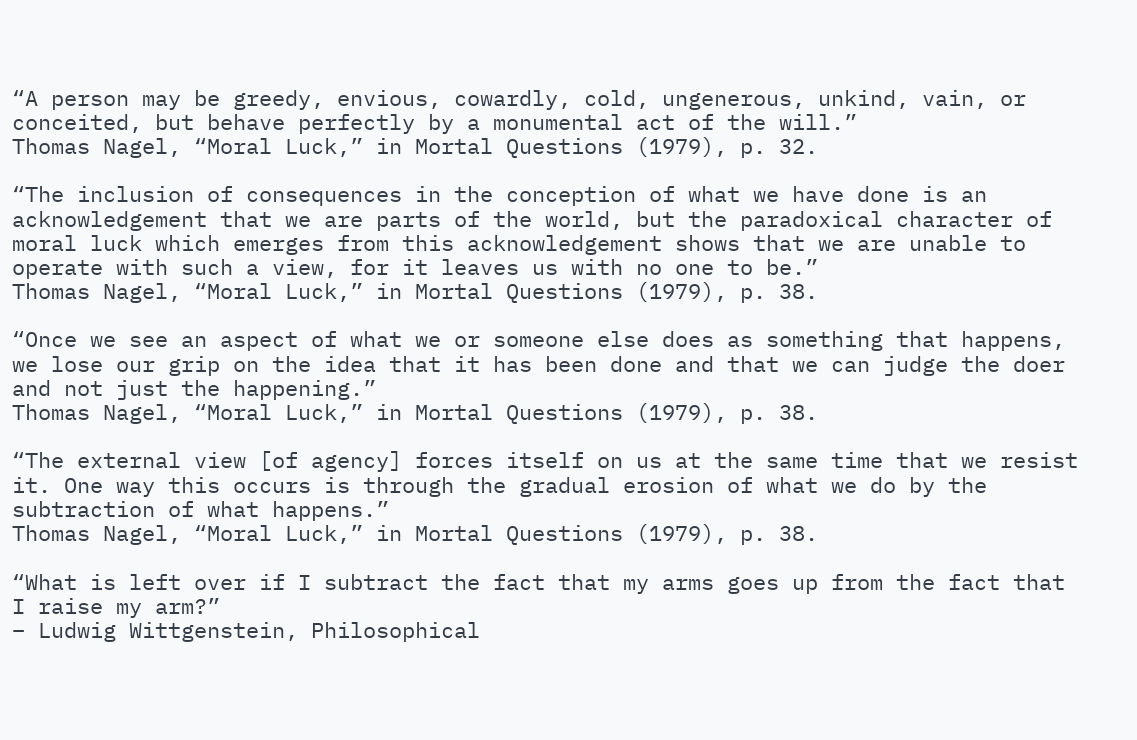“A person may be greedy, envious, cowardly, cold, ungenerous, unkind, vain, or conceited, but behave perfectly by a monumental act of the will.”
Thomas Nagel, “Moral Luck,” in Mortal Questions (1979), p. 32.

“The inclusion of consequences in the conception of what we have done is an acknowledgement that we are parts of the world, but the paradoxical character of moral luck which emerges from this acknowledgement shows that we are unable to operate with such a view, for it leaves us with no one to be.”
Thomas Nagel, “Moral Luck,” in Mortal Questions (1979), p. 38.

“Once we see an aspect of what we or someone else does as something that happens, we lose our grip on the idea that it has been done and that we can judge the doer and not just the happening.”
Thomas Nagel, “Moral Luck,” in Mortal Questions (1979), p. 38.

“The external view [of agency] forces itself on us at the same time that we resist it. One way this occurs is through the gradual erosion of what we do by the subtraction of what happens.”
Thomas Nagel, “Moral Luck,” in Mortal Questions (1979), p. 38.

“What is left over if I subtract the fact that my arms goes up from the fact that I raise my arm?”
– Ludwig Wittgenstein, Philosophical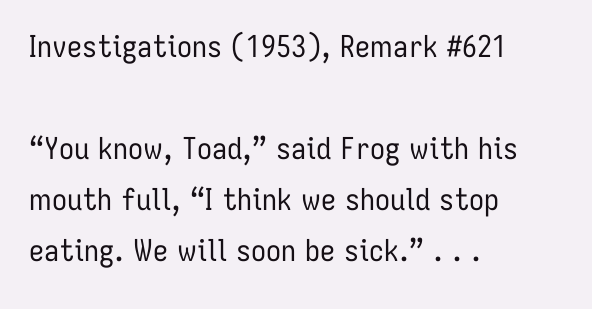Investigations (1953), Remark #621

“You know, Toad,” said Frog with his mouth full, “I think we should stop eating. We will soon be sick.” . . .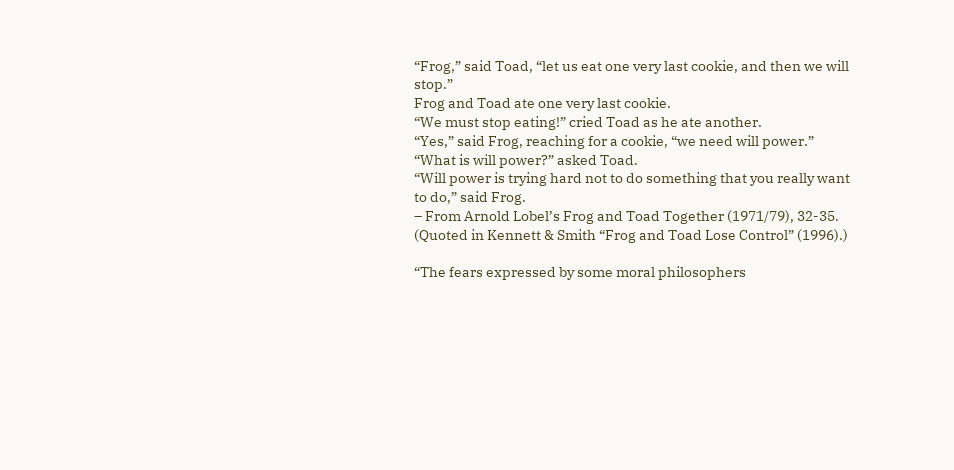“Frog,” said Toad, “let us eat one very last cookie, and then we will stop.”
Frog and Toad ate one very last cookie.
“We must stop eating!” cried Toad as he ate another.
“Yes,” said Frog, reaching for a cookie, “we need will power.”
“What is will power?” asked Toad.
“Will power is trying hard not to do something that you really want to do,” said Frog.
– From Arnold Lobel’s Frog and Toad Together (1971/79), 32-35.  (Quoted in Kennett & Smith “Frog and Toad Lose Control” (1996).)

“The fears expressed by some moral philosophers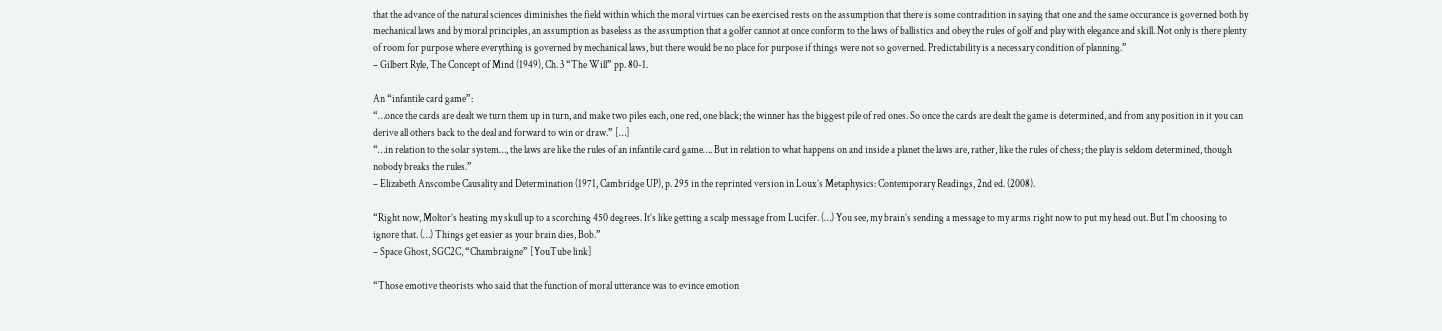that the advance of the natural sciences diminishes the field within which the moral virtues can be exercised rests on the assumption that there is some contradition in saying that one and the same occurance is governed both by mechanical laws and by moral principles, an assumption as baseless as the assumption that a golfer cannot at once conform to the laws of ballistics and obey the rules of golf and play with elegance and skill. Not only is there plenty of room for purpose where everything is governed by mechanical laws, but there would be no place for purpose if things were not so governed. Predictability is a necessary condition of planning.”
– Gilbert Ryle, The Concept of Mind (1949), Ch. 3 “The Will” pp. 80-1.

An “infantile card game”:
“…once the cards are dealt we turn them up in turn, and make two piles each, one red, one black; the winner has the biggest pile of red ones. So once the cards are dealt the game is determined, and from any position in it you can derive all others back to the deal and forward to win or draw.” […]
“…in relation to the solar system…, the laws are like the rules of an infantile card game…. But in relation to what happens on and inside a planet the laws are, rather, like the rules of chess; the play is seldom determined, though nobody breaks the rules.”
– Elizabeth Anscombe Causality and Determination (1971, Cambridge UP), p. 295 in the reprinted version in Loux’s Metaphysics: Contemporary Readings, 2nd ed. (2008).

“Right now, Moltor’s heating my skull up to a scorching 450 degrees. It’s like getting a scalp message from Lucifer. (…) You see, my brain’s sending a message to my arms right now to put my head out. But I’m choosing to ignore that. (…) Things get easier as your brain dies, Bob.”
– Space Ghost, SGC2C, “Chambraigne” [YouTube link]

“Those emotive theorists who said that the function of moral utterance was to evince emotion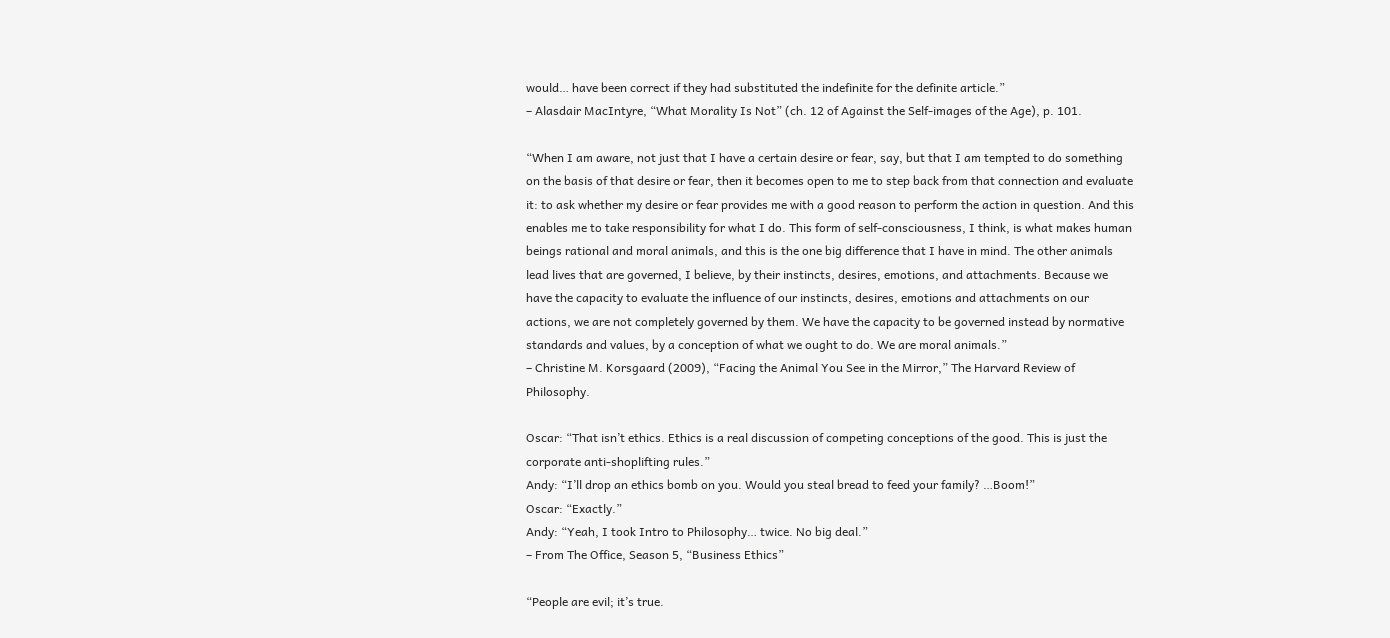would… have been correct if they had substituted the indefinite for the definite article.”
– Alasdair MacIntyre, “What Morality Is Not” (ch. 12 of Against the Self-images of the Age), p. 101.

“When I am aware, not just that I have a certain desire or fear, say, but that I am tempted to do something on the basis of that desire or fear, then it becomes open to me to step back from that connection and evaluate it: to ask whether my desire or fear provides me with a good reason to perform the action in question. And this enables me to take responsibility for what I do. This form of self-consciousness, I think, is what makes human beings rational and moral animals, and this is the one big difference that I have in mind. The other animals lead lives that are governed, I believe, by their instincts, desires, emotions, and attachments. Because we have the capacity to evaluate the influence of our instincts, desires, emotions and attachments on our actions, we are not completely governed by them. We have the capacity to be governed instead by normative standards and values, by a conception of what we ought to do. We are moral animals.”
– Christine M. Korsgaard (2009), “Facing the Animal You See in the Mirror,” The Harvard Review of Philosophy.

Oscar: “That isn’t ethics. Ethics is a real discussion of competing conceptions of the good. This is just the corporate anti-shoplifting rules.”
Andy: “I’ll drop an ethics bomb on you. Would you steal bread to feed your family? …Boom!”
Oscar: “Exactly.”
Andy: “Yeah, I took Intro to Philosophy… twice. No big deal.”
– From The Office, Season 5, “Business Ethics”

“People are evil; it’s true.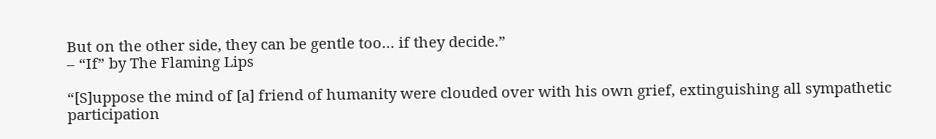But on the other side, they can be gentle too… if they decide.”
– “If” by The Flaming Lips

“[S]uppose the mind of [a] friend of humanity were clouded over with his own grief, extinguishing all sympathetic participation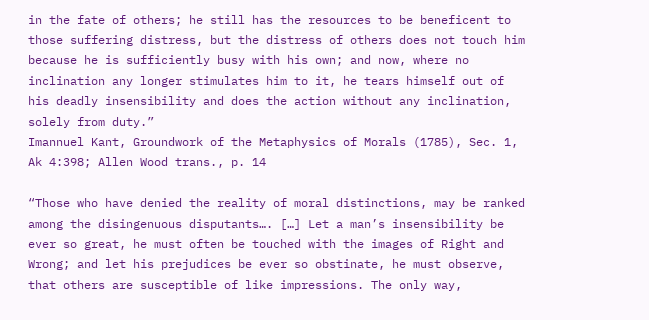in the fate of others; he still has the resources to be beneficent to those suffering distress, but the distress of others does not touch him because he is sufficiently busy with his own; and now, where no inclination any longer stimulates him to it, he tears himself out of his deadly insensibility and does the action without any inclination, solely from duty.”
Imannuel Kant, Groundwork of the Metaphysics of Morals (1785), Sec. 1, Ak 4:398; Allen Wood trans., p. 14

“Those who have denied the reality of moral distinctions, may be ranked among the disingenuous disputants…. […] Let a man’s insensibility be ever so great, he must often be touched with the images of Right and Wrong; and let his prejudices be ever so obstinate, he must observe, that others are susceptible of like impressions. The only way,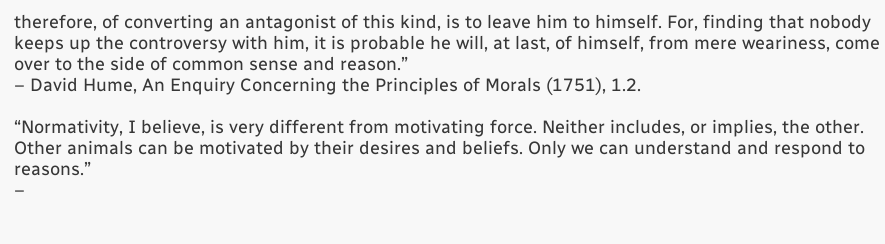therefore, of converting an antagonist of this kind, is to leave him to himself. For, finding that nobody keeps up the controversy with him, it is probable he will, at last, of himself, from mere weariness, come over to the side of common sense and reason.”
– David Hume, An Enquiry Concerning the Principles of Morals (1751), 1.2.

“Normativity, I believe, is very different from motivating force. Neither includes, or implies, the other. Other animals can be motivated by their desires and beliefs. Only we can understand and respond to reasons.”
–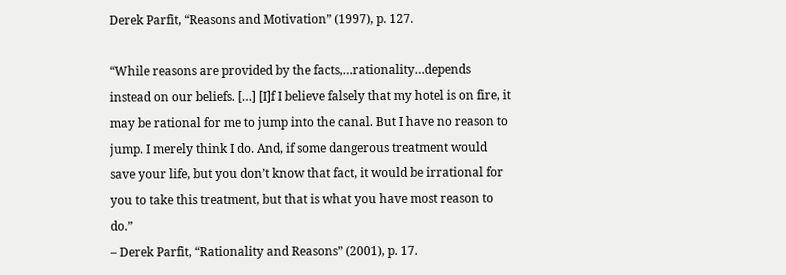Derek Parfit, “Reasons and Motivation” (1997), p. 127.

“While reasons are provided by the facts,…rationality…depends instead on our beliefs. […] [I]f I believe falsely that my hotel is on fire, it may be rational for me to jump into the canal. But I have no reason to jump. I merely think I do. And, if some dangerous treatment would save your life, but you don’t know that fact, it would be irrational for you to take this treatment, but that is what you have most reason to do.”
– Derek Parfit, “Rationality and Reasons” (2001), p. 17.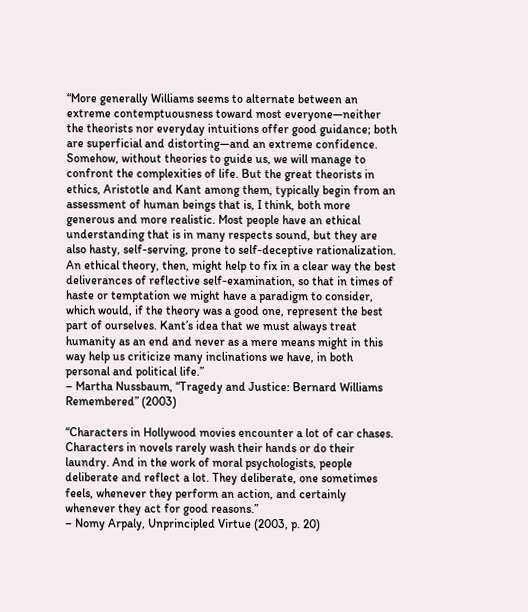“More generally Williams seems to alternate between an extreme contemptuousness toward most everyone—neither the theorists nor everyday intuitions offer good guidance; both are superficial and distorting—and an extreme confidence. Somehow, without theories to guide us, we will manage to confront the complexities of life. But the great theorists in ethics, Aristotle and Kant among them, typically begin from an assessment of human beings that is, I think, both more generous and more realistic. Most people have an ethical understanding that is in many respects sound, but they are also hasty, self-serving, prone to self-deceptive rationalization. An ethical theory, then, might help to fix in a clear way the best deliverances of reflective self-examination, so that in times of haste or temptation we might have a paradigm to consider, which would, if the theory was a good one, represent the best part of ourselves. Kant’s idea that we must always treat humanity as an end and never as a mere means might in this way help us criticize many inclinations we have, in both personal and political life.”
– Martha Nussbaum, “Tragedy and Justice: Bernard Williams Remembered” (2003)

“Characters in Hollywood movies encounter a lot of car chases. Characters in novels rarely wash their hands or do their laundry. And in the work of moral psychologists, people deliberate and reflect a lot. They deliberate, one sometimes feels, whenever they perform an action, and certainly whenever they act for good reasons.”
– Nomy Arpaly, Unprincipled Virtue (2003, p. 20)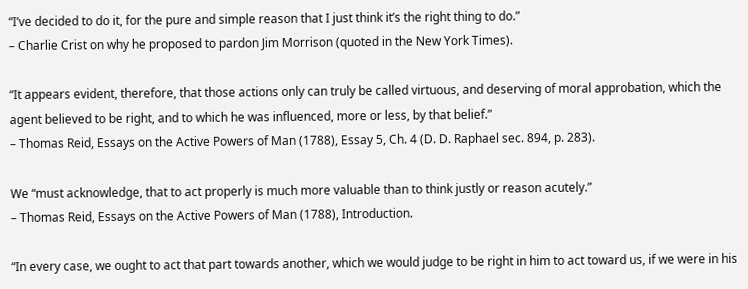“I’ve decided to do it, for the pure and simple reason that I just think it’s the right thing to do.”
– Charlie Crist on why he proposed to pardon Jim Morrison (quoted in the New York Times).

“It appears evident, therefore, that those actions only can truly be called virtuous, and deserving of moral approbation, which the agent believed to be right, and to which he was influenced, more or less, by that belief.”
– Thomas Reid, Essays on the Active Powers of Man (1788), Essay 5, Ch. 4 (D. D. Raphael sec. 894, p. 283).

We “must acknowledge, that to act properly is much more valuable than to think justly or reason acutely.”
– Thomas Reid, Essays on the Active Powers of Man (1788), Introduction.

“In every case, we ought to act that part towards another, which we would judge to be right in him to act toward us, if we were in his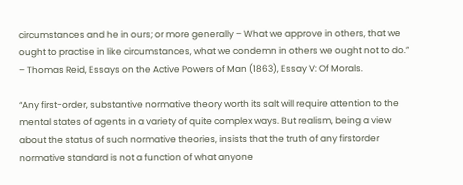circumstances and he in ours; or more generally – What we approve in others, that we ought to practise in like circumstances, what we condemn in others we ought not to do.”
– Thomas Reid, Essays on the Active Powers of Man (1863), Essay V: Of Morals.

“Any first-order, substantive normative theory worth its salt will require attention to the mental states of agents in a variety of quite complex ways. But realism, being a view about the status of such normative theories, insists that the truth of any firstorder normative standard is not a function of what anyone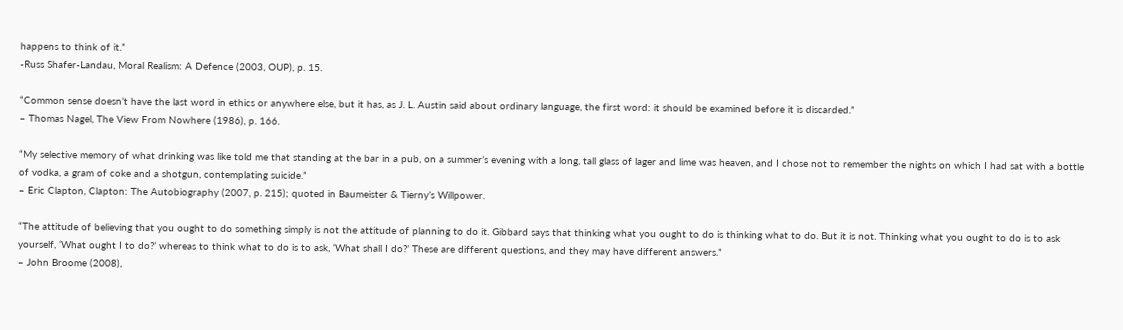happens to think of it.”
-Russ Shafer-Landau, Moral Realism: A Defence (2003, OUP), p. 15.

“Common sense doesn’t have the last word in ethics or anywhere else, but it has, as J. L. Austin said about ordinary language, the first word: it should be examined before it is discarded.”
– Thomas Nagel, The View From Nowhere (1986), p. 166.

“My selective memory of what drinking was like told me that standing at the bar in a pub, on a summer’s evening with a long, tall glass of lager and lime was heaven, and I chose not to remember the nights on which I had sat with a bottle of vodka, a gram of coke and a shotgun, contemplating suicide.”
– Eric Clapton, Clapton: The Autobiography (2007, p. 215); quoted in Baumeister & Tierny’s Willpower.

“The attitude of believing that you ought to do something simply is not the attitude of planning to do it. Gibbard says that thinking what you ought to do is thinking what to do. But it is not. Thinking what you ought to do is to ask yourself, ‘What ought I to do?’ whereas to think what to do is to ask, ‘What shall I do?’ These are different questions, and they may have different answers.”
– John Broome (2008),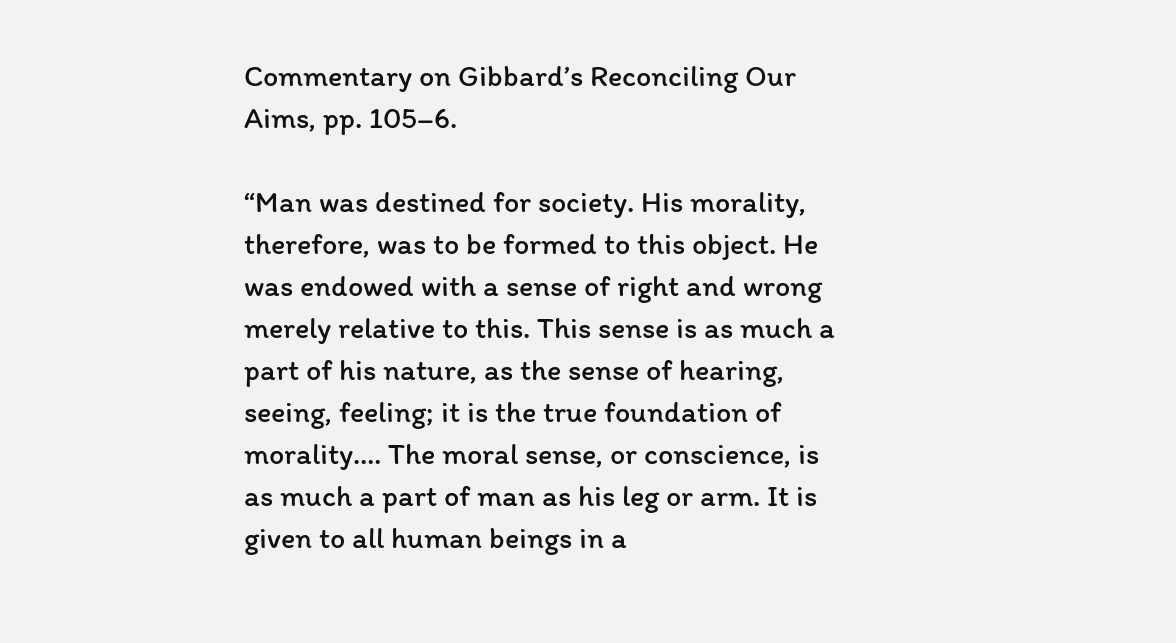Commentary on Gibbard’s Reconciling Our Aims, pp. 105–6.

“Man was destined for society. His morality, therefore, was to be formed to this object. He was endowed with a sense of right and wrong merely relative to this. This sense is as much a part of his nature, as the sense of hearing, seeing, feeling; it is the true foundation of morality.… The moral sense, or conscience, is as much a part of man as his leg or arm. It is given to all human beings in a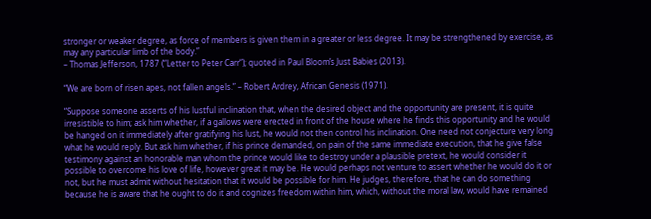stronger or weaker degree, as force of members is given them in a greater or less degree. It may be strengthened by exercise, as may any particular limb of the body.”
– Thomas Jefferson, 1787 (“Letter to Peter Carr“); quoted in Paul Bloom’s Just Babies (2013).

“We are born of risen apes, not fallen angels.” – Robert Ardrey, African Genesis (1971).

“Suppose someone asserts of his lustful inclination that, when the desired object and the opportunity are present, it is quite irresistible to him; ask him whether, if a gallows were erected in front of the house where he finds this opportunity and he would be hanged on it immediately after gratifying his lust, he would not then control his inclination. One need not conjecture very long what he would reply. But ask him whether, if his prince demanded, on pain of the same immediate execution, that he give false testimony against an honorable man whom the prince would like to destroy under a plausible pretext, he would consider it possible to overcome his love of life, however great it may be. He would perhaps not venture to assert whether he would do it or not, but he must admit without hesitation that it would be possible for him. He judges, therefore, that he can do something because he is aware that he ought to do it and cognizes freedom within him, which, without the moral law, would have remained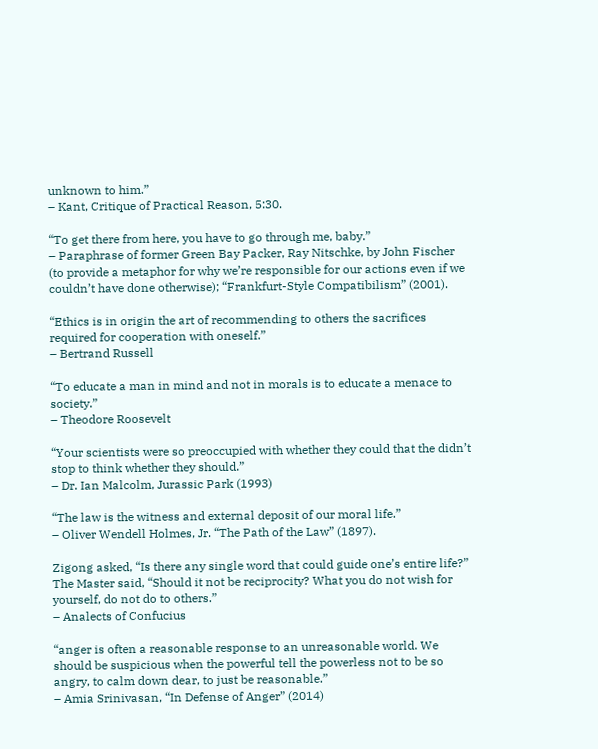unknown to him.”
– Kant, Critique of Practical Reason, 5:30.

“To get there from here, you have to go through me, baby.”
– Paraphrase of former Green Bay Packer, Ray Nitschke, by John Fischer (to provide a metaphor for why we’re responsible for our actions even if we couldn’t have done otherwise); “Frankfurt-Style Compatibilism” (2001).

“Ethics is in origin the art of recommending to others the sacrifices required for cooperation with oneself.”
– Bertrand Russell

“To educate a man in mind and not in morals is to educate a menace to society.”
– Theodore Roosevelt

“Your scientists were so preoccupied with whether they could that the didn’t stop to think whether they should.”
– Dr. Ian Malcolm, Jurassic Park (1993)

“The law is the witness and external deposit of our moral life.”
– Oliver Wendell Holmes, Jr. “The Path of the Law” (1897).

Zigong asked, “Is there any single word that could guide one’s entire life?” The Master said, “Should it not be reciprocity? What you do not wish for yourself, do not do to others.”
– Analects of Confucius

“anger is often a reasonable response to an unreasonable world. We should be suspicious when the powerful tell the powerless not to be so angry, to calm down dear, to just be reasonable.”
– Amia Srinivasan, “In Defense of Anger” (2014)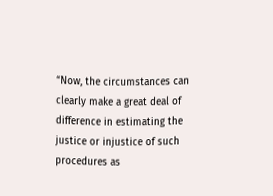“Now, the circumstances can clearly make a great deal of difference in estimating the justice or injustice of such procedures as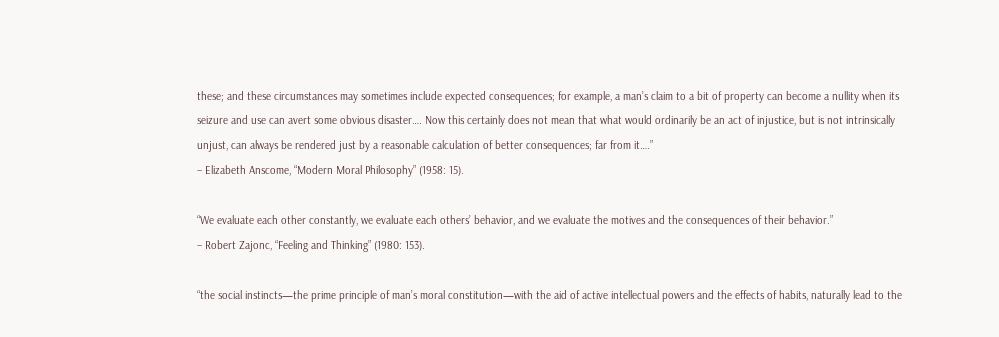these; and these circumstances may sometimes include expected consequences; for example, a man’s claim to a bit of property can become a nullity when its seizure and use can avert some obvious disaster…. Now this certainly does not mean that what would ordinarily be an act of injustice, but is not intrinsically unjust, can always be rendered just by a reasonable calculation of better consequences; far from it….”
– Elizabeth Anscome, “Modern Moral Philosophy” (1958: 15).

“We evaluate each other constantly, we evaluate each others’ behavior, and we evaluate the motives and the consequences of their behavior.”
– Robert Zajonc, “Feeling and Thinking” (1980: 153).

“the social instincts—the prime principle of man’s moral constitution—with the aid of active intellectual powers and the effects of habits, naturally lead to the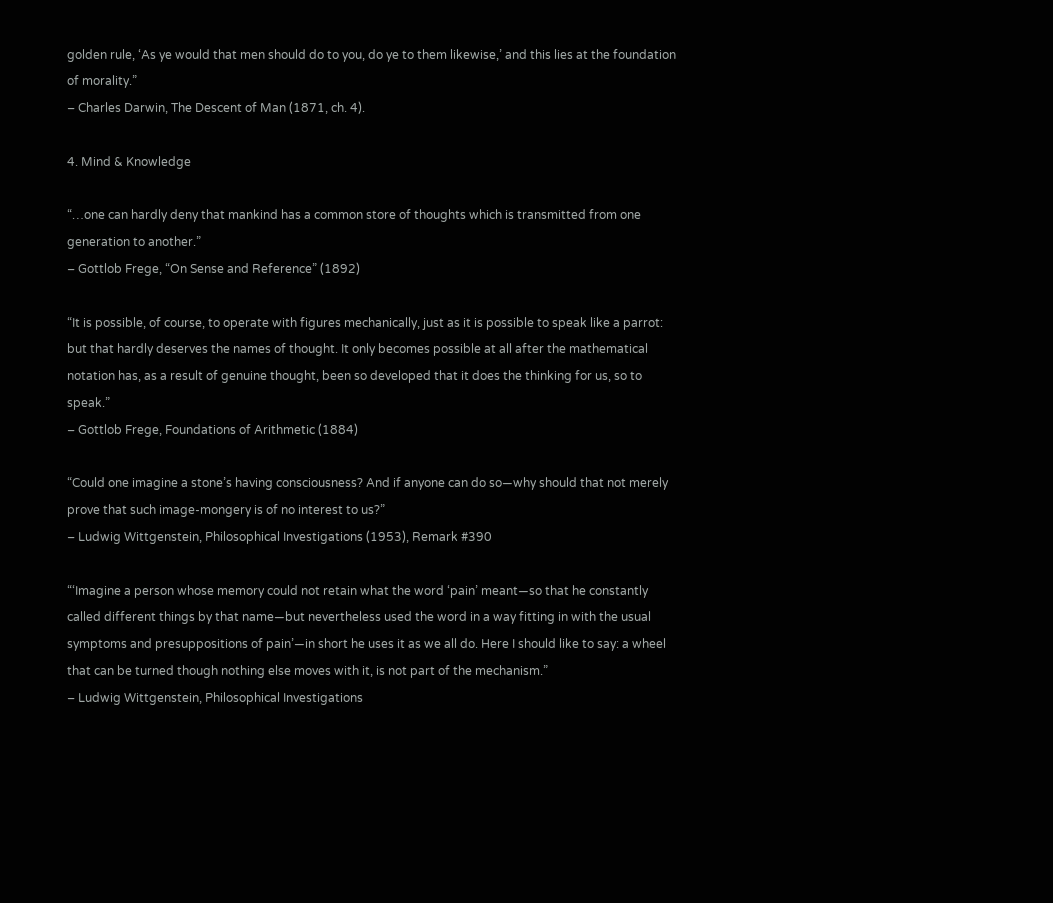golden rule, ‘As ye would that men should do to you, do ye to them likewise,’ and this lies at the foundation of morality.”
– Charles Darwin, The Descent of Man (1871, ch. 4).

4. Mind & Knowledge

“…one can hardly deny that mankind has a common store of thoughts which is transmitted from one generation to another.”
– Gottlob Frege, “On Sense and Reference” (1892)

“It is possible, of course, to operate with figures mechanically, just as it is possible to speak like a parrot: but that hardly deserves the names of thought. It only becomes possible at all after the mathematical notation has, as a result of genuine thought, been so developed that it does the thinking for us, so to speak.”
– Gottlob Frege, Foundations of Arithmetic (1884)

“Could one imagine a stone’s having consciousness? And if anyone can do so—why should that not merely prove that such image-mongery is of no interest to us?”
– Ludwig Wittgenstein, Philosophical Investigations (1953), Remark #390

“‘Imagine a person whose memory could not retain what the word ‘pain’ meant—so that he constantly called different things by that name—but nevertheless used the word in a way fitting in with the usual symptoms and presuppositions of pain’—in short he uses it as we all do. Here I should like to say: a wheel that can be turned though nothing else moves with it, is not part of the mechanism.”
– Ludwig Wittgenstein, Philosophical Investigations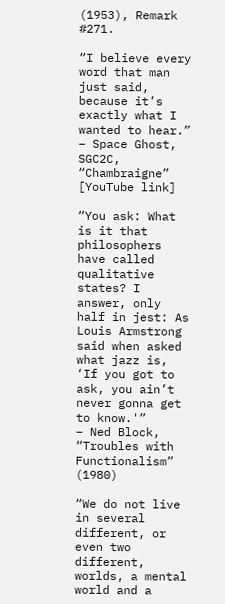(1953), Remark #271.

“I believe every word that man just said, because it’s exactly what I wanted to hear.”
– Space Ghost, SGC2C, “Chambraigne” [YouTube link]

“You ask: What is it that philosophers have called qualitative states? I answer, only half in jest: As Louis Armstrong said when asked what jazz is, ‘If you got to ask, you ain’t never gonna get to know.'”
– Ned Block, “Troubles with Functionalism” (1980)

“We do not live in several different, or even two different, worlds, a mental world and a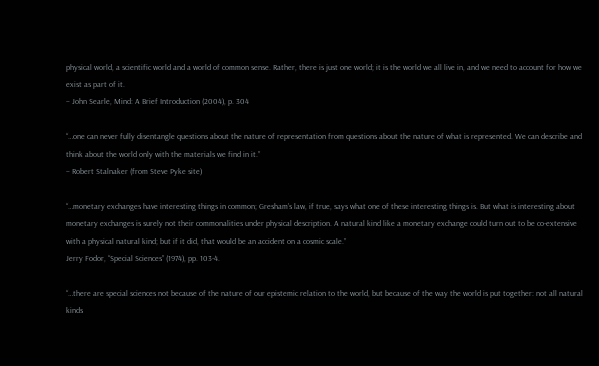physical world, a scientific world and a world of common sense. Rather, there is just one world; it is the world we all live in, and we need to account for how we exist as part of it.
– John Searle, Mind: A Brief Introduction (2004), p. 304

“…one can never fully disentangle questions about the nature of representation from questions about the nature of what is represented. We can describe and think about the world only with the materials we find in it.”
– Robert Stalnaker (from Steve Pyke site)

“…monetary exchanges have interesting things in common; Gresham’s law, if true, says what one of these interesting things is. But what is interesting about monetary exchanges is surely not their commonalities under physical description. A natural kind like a monetary exchange could turn out to be co-extensive with a physical natural kind; but if it did, that would be an accident on a cosmic scale.”
Jerry Fodor, “Special Sciences” (1974), pp. 103-4.

“…there are special sciences not because of the nature of our epistemic relation to the world, but because of the way the world is put together: not all natural kinds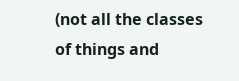(not all the classes of things and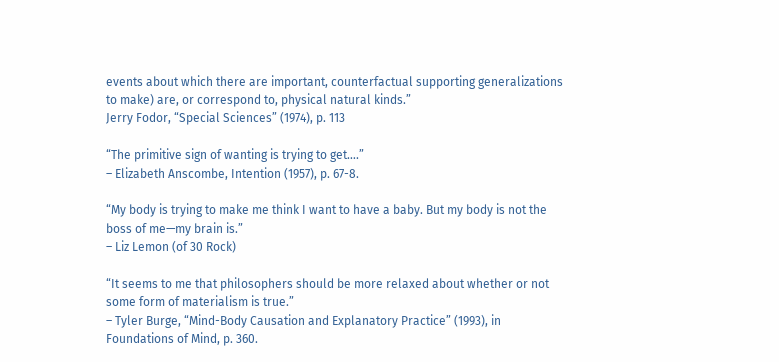events about which there are important, counterfactual supporting generalizations to make) are, or correspond to, physical natural kinds.”
Jerry Fodor, “Special Sciences” (1974), p. 113

“The primitive sign of wanting is trying to get….”
– Elizabeth Anscombe, Intention (1957), p. 67-8.

“My body is trying to make me think I want to have a baby. But my body is not the boss of me—my brain is.”
– Liz Lemon (of 30 Rock)

“It seems to me that philosophers should be more relaxed about whether or not some form of materialism is true.”
– Tyler Burge, “Mind-Body Causation and Explanatory Practice” (1993), in Foundations of Mind, p. 360.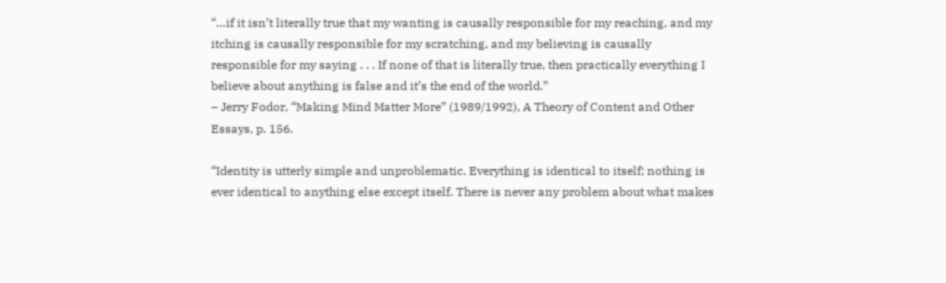“…if it isn’t literally true that my wanting is causally responsible for my reaching, and my itching is causally responsible for my scratching, and my believing is causally responsible for my saying . . . If none of that is literally true, then practically everything I believe about anything is false and it’s the end of the world.”
– Jerry Fodor, “Making Mind Matter More” (1989/1992), A Theory of Content and Other Essays, p. 156.

“Identity is utterly simple and unproblematic. Everything is identical to itself; nothing is ever identical to anything else except itself. There is never any problem about what makes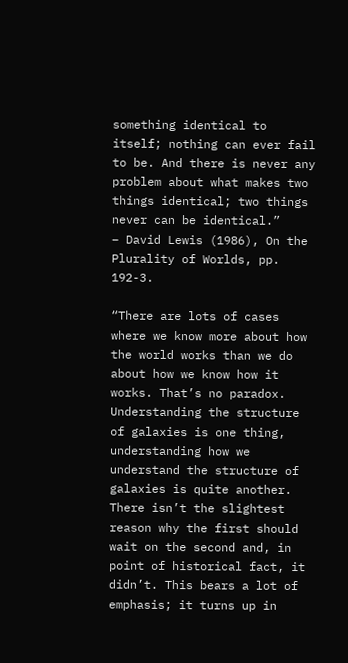something identical to itself; nothing can ever fail to be. And there is never any problem about what makes two things identical; two things never can be identical.”
– David Lewis (1986), On the Plurality of Worlds, pp. 192-3.

“There are lots of cases where we know more about how the world works than we do about how we know how it works. That’s no paradox. Understanding the structure of galaxies is one thing, understanding how we understand the structure of galaxies is quite another. There isn’t the slightest reason why the first should wait on the second and, in point of historical fact, it didn’t. This bears a lot of emphasis; it turns up in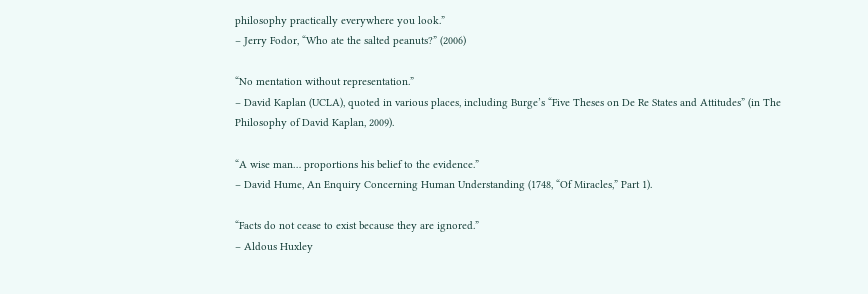philosophy practically everywhere you look.”
– Jerry Fodor, “Who ate the salted peanuts?” (2006)

“No mentation without representation.”
– David Kaplan (UCLA), quoted in various places, including Burge’s “Five Theses on De Re States and Attitudes” (in The Philosophy of David Kaplan, 2009).

“A wise man… proportions his belief to the evidence.”
– David Hume, An Enquiry Concerning Human Understanding (1748, “Of Miracles,” Part 1).

“Facts do not cease to exist because they are ignored.”
– Aldous Huxley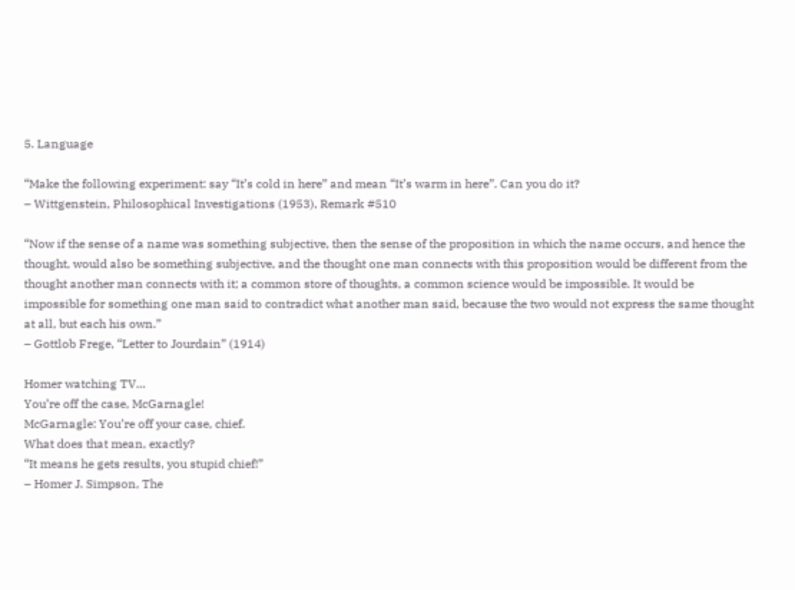5. Language

“Make the following experiment: say “It’s cold in here” and mean “It’s warm in here”. Can you do it?
– Wittgenstein, Philosophical Investigations (1953), Remark #510

“Now if the sense of a name was something subjective, then the sense of the proposition in which the name occurs, and hence the thought, would also be something subjective, and the thought one man connects with this proposition would be different from the thought another man connects with it; a common store of thoughts, a common science would be impossible. It would be impossible for something one man said to contradict what another man said, because the two would not express the same thought at all, but each his own.”
– Gottlob Frege, “Letter to Jourdain” (1914)

Homer watching TV…
You’re off the case, McGarnagle!
McGarnagle: You’re off your case, chief.
What does that mean, exactly?
“It means he gets results, you stupid chief!”
– Homer J. Simpson, The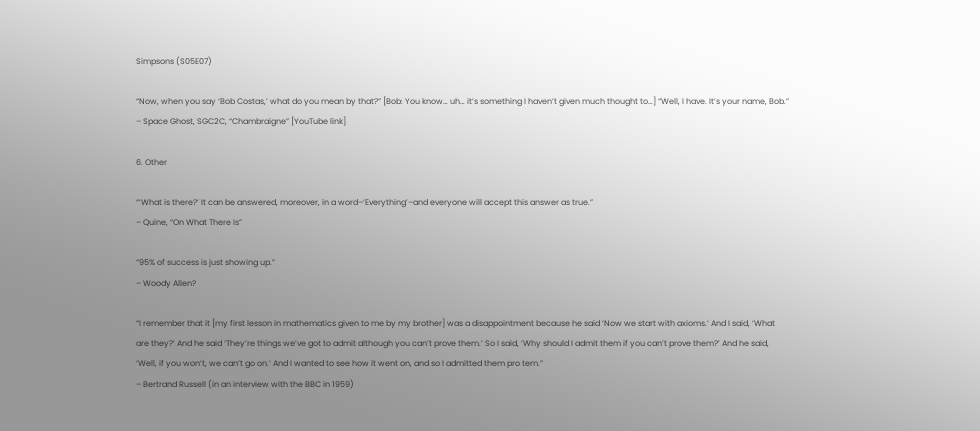Simpsons (S05E07)

“Now, when you say ‘Bob Costas,’ what do you mean by that?” [Bob: You know… uh… it’s something I haven’t given much thought to…] “Well, I have. It’s your name, Bob.”
– Space Ghost, SGC2C, “Chambraigne” [YouTube link]

6. Other

“‘What is there?’ It can be answered, moreover, in a word–‘Everything’–and everyone will accept this answer as true.”
– Quine, “On What There Is”

“95% of success is just showing up.”
– Woody Allen?

“I remember that it [my first lesson in mathematics given to me by my brother] was a disappointment because he said ‘Now we start with axioms.’ And I said, ‘What are they?’ And he said ‘They’re things we’ve got to admit although you can’t prove them.’ So I said, ‘Why should I admit them if you can’t prove them?’ And he said, ‘Well, if you won’t, we can’t go on.’ And I wanted to see how it went on, and so I admitted them pro tem.”
– Bertrand Russell (in an interview with the BBC in 1959)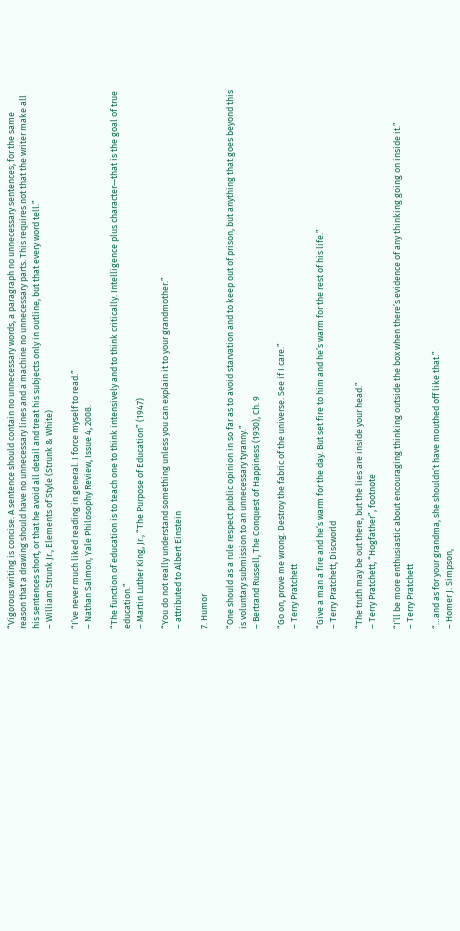“Vigorous writing is concise. A sentence should contain no unnecessary words, a paragraph no unnecessary sentences, for the same reason that a drawing should have no unnecessary lines and a machine no unnecessary parts. This requires not that the writer make all his sentences short, or that he avoid all detail and treat his subjects only in outline, but that every word tell.”
– William Strunk Jr., Elements of Style (Strunk & White)

“I’ve never much liked reading in general. I force myself to read.”
– Nathan Salmon, Yale Philosophy Review, Issue 4, 2008.

“The function of education is to teach one to think intensively and to think critically. Intelligence plus character—that is the goal of true education.”
– Martin Luther King, Jr., “The Purpose of Education” (1947)

“You do not really understand something unless you can explain it to your grandmother.”
– attributed to Albert Einstein

7. Humor

“One should as a rule respect public opinion in so far as to avoid starvation and to keep out of prison, but anything that goes beyond this is voluntary submission to an unnecessary tyranny.”
– Bertrand Russell, The Conquest of Happiness (1930), Ch. 9

“Go on, prove me wrong. Destroy the fabric of the universe. See if I care.”
– Terry Pratchett

“Give a man a fire and he’s warm for the day. But set fire to him and he’s warm for the rest of his life.”
– Terry Pratchett, Discworld

“The truth may be out there, but the lies are inside your head.”
– Terry Pratchett, “Hogfather”, footnote

“I’ll be more enthusiastic about encouraging thinking outside the box when there’s evidence of any thinking going on inside it.”
– Terry Pratchett

“…and as for your grandma, she shouldn’t have mouthed off like that.”
– Homer J. Simpson,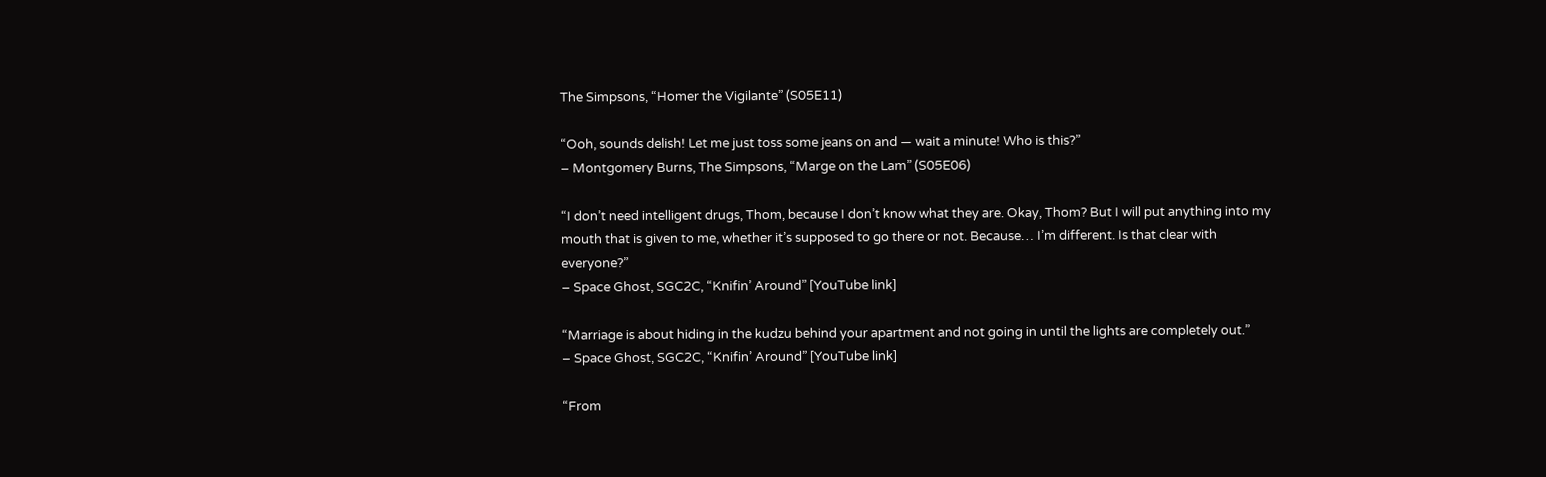The Simpsons, “Homer the Vigilante” (S05E11)

“Ooh, sounds delish! Let me just toss some jeans on and — wait a minute! Who is this?”
– Montgomery Burns, The Simpsons, “Marge on the Lam” (S05E06)

“I don’t need intelligent drugs, Thom, because I don’t know what they are. Okay, Thom? But I will put anything into my mouth that is given to me, whether it’s supposed to go there or not. Because… I’m different. Is that clear with everyone?”
– Space Ghost, SGC2C, “Knifin’ Around” [YouTube link]

“Marriage is about hiding in the kudzu behind your apartment and not going in until the lights are completely out.”
– Space Ghost, SGC2C, “Knifin’ Around” [YouTube link]

“From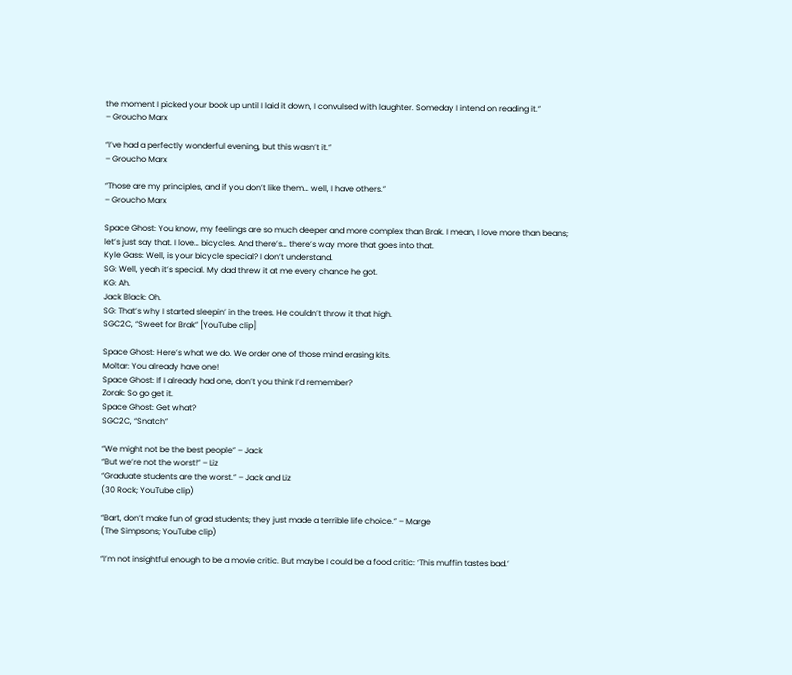the moment I picked your book up until I laid it down, I convulsed with laughter. Someday I intend on reading it.”
– Groucho Marx

“I’ve had a perfectly wonderful evening, but this wasn’t it.”
– Groucho Marx

“Those are my principles, and if you don’t like them… well, I have others.”
– Groucho Marx

Space Ghost: You know, my feelings are so much deeper and more complex than Brak. I mean, I love more than beans; let’s just say that. I love… bicycles. And there’s… there’s way more that goes into that.
Kyle Gass: Well, is your bicycle special? I don’t understand.
SG: Well, yeah it’s special. My dad threw it at me every chance he got.
KG: Ah.
Jack Black: Oh.
SG: That’s why I started sleepin’ in the trees. He couldn’t throw it that high.
SGC2C, “Sweet for Brak” [YouTube clip]

Space Ghost: Here’s what we do. We order one of those mind erasing kits.
Moltar: You already have one!
Space Ghost: If I already had one, don’t you think I’d remember?
Zorak: So go get it.
Space Ghost: Get what?
SGC2C, “Snatch”

“We might not be the best people” – Jack
“But we’re not the worst!” – Liz
“Graduate students are the worst.” – Jack and Liz
(30 Rock; YouTube clip)

“Bart, don’t make fun of grad students; they just made a terrible life choice.” – Marge
(The Simpsons; YouTube clip)

“I’m not insightful enough to be a movie critic. But maybe I could be a food critic: ‘This muffin tastes bad.’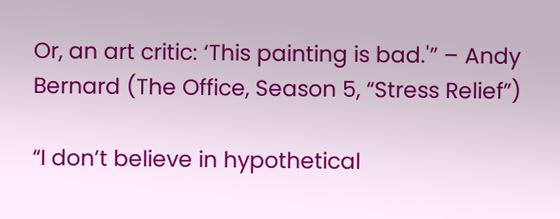Or, an art critic: ‘This painting is bad.'” – Andy Bernard (The Office, Season 5, “Stress Relief”)

“I don’t believe in hypothetical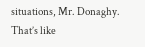situations, Mr. Donaghy. That’s like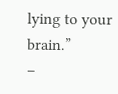lying to your brain.”
–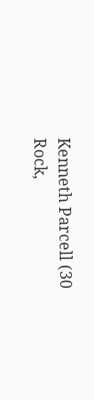Kenneth Parcell (30 Rock,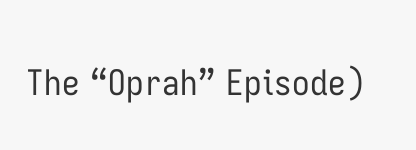The “Oprah” Episode)